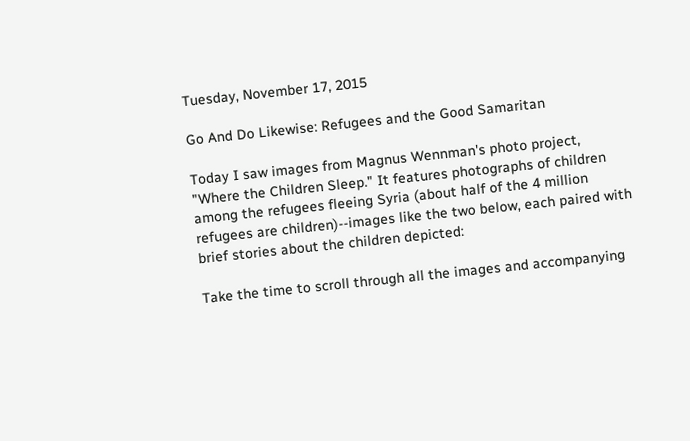Tuesday, November 17, 2015

Go And Do Likewise: Refugees and the Good Samaritan

Today I saw images from Magnus Wennman's photo project, "Where the Children Sleep." It features photographs of children among the refugees fleeing Syria (about half of the 4 million refugees are children)--images like the two below, each paired with brief stories about the children depicted:

Take the time to scroll through all the images and accompanying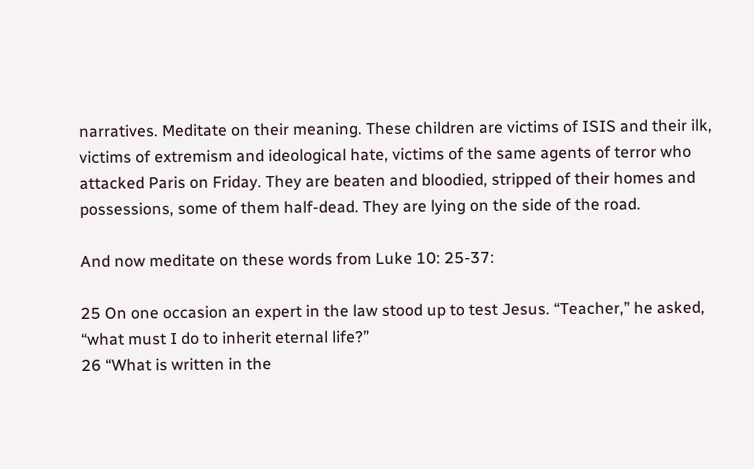narratives. Meditate on their meaning. These children are victims of ISIS and their ilk, victims of extremism and ideological hate, victims of the same agents of terror who attacked Paris on Friday. They are beaten and bloodied, stripped of their homes and possessions, some of them half-dead. They are lying on the side of the road.

And now meditate on these words from Luke 10: 25-37:

25 On one occasion an expert in the law stood up to test Jesus. “Teacher,” he asked, “what must I do to inherit eternal life?”
26 “What is written in the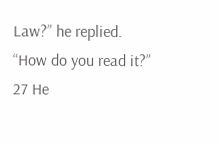Law?” he replied. “How do you read it?”
27 He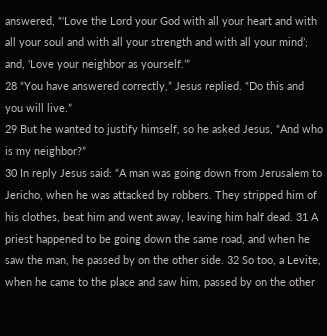answered, “‘Love the Lord your God with all your heart and with all your soul and with all your strength and with all your mind’; and, ‘Love your neighbor as yourself.’”
28 “You have answered correctly,” Jesus replied. “Do this and you will live.”
29 But he wanted to justify himself, so he asked Jesus, “And who is my neighbor?”
30 In reply Jesus said: “A man was going down from Jerusalem to Jericho, when he was attacked by robbers. They stripped him of his clothes, beat him and went away, leaving him half dead. 31 A priest happened to be going down the same road, and when he saw the man, he passed by on the other side. 32 So too, a Levite, when he came to the place and saw him, passed by on the other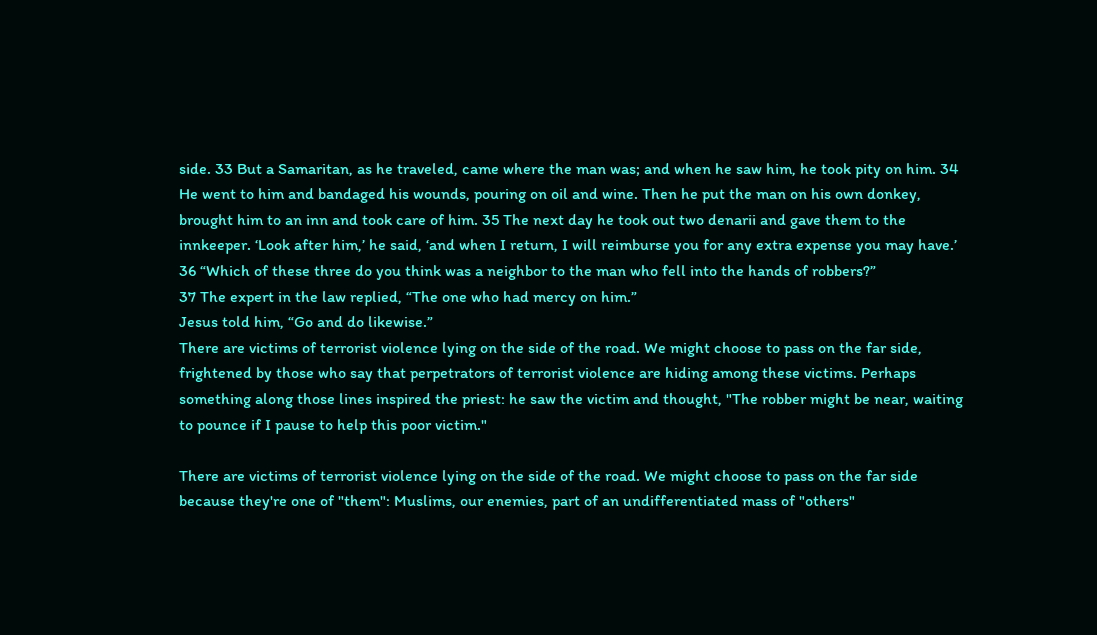side. 33 But a Samaritan, as he traveled, came where the man was; and when he saw him, he took pity on him. 34 He went to him and bandaged his wounds, pouring on oil and wine. Then he put the man on his own donkey, brought him to an inn and took care of him. 35 The next day he took out two denarii and gave them to the innkeeper. ‘Look after him,’ he said, ‘and when I return, I will reimburse you for any extra expense you may have.’
36 “Which of these three do you think was a neighbor to the man who fell into the hands of robbers?”
37 The expert in the law replied, “The one who had mercy on him.”
Jesus told him, “Go and do likewise.”
There are victims of terrorist violence lying on the side of the road. We might choose to pass on the far side, frightened by those who say that perpetrators of terrorist violence are hiding among these victims. Perhaps something along those lines inspired the priest: he saw the victim and thought, "The robber might be near, waiting to pounce if I pause to help this poor victim."

There are victims of terrorist violence lying on the side of the road. We might choose to pass on the far side because they're one of "them": Muslims, our enemies, part of an undifferentiated mass of "others"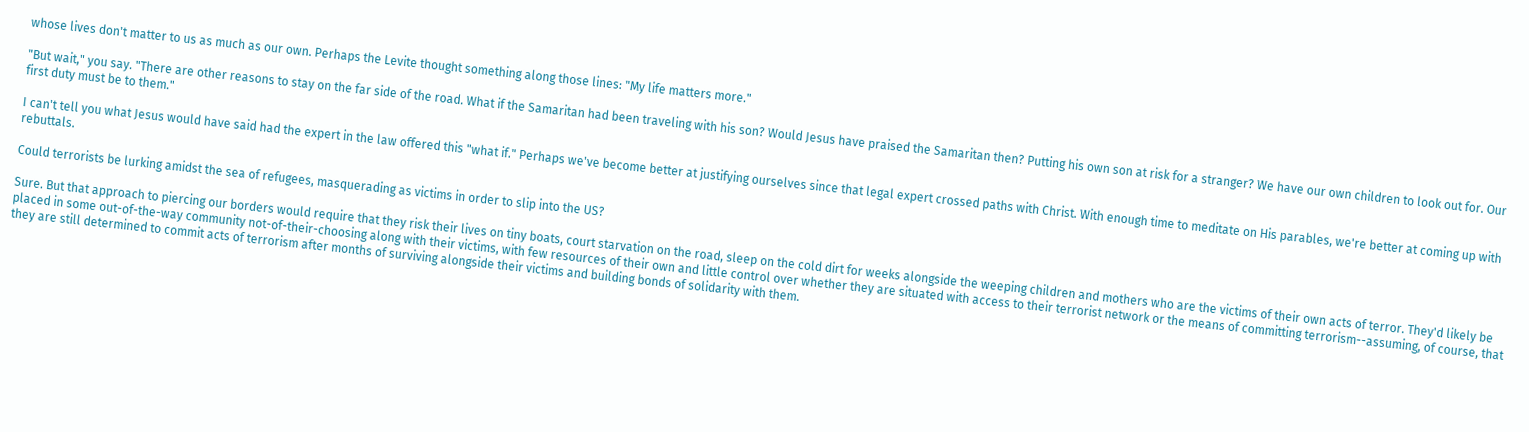whose lives don't matter to us as much as our own. Perhaps the Levite thought something along those lines: "My life matters more."

"But wait," you say. "There are other reasons to stay on the far side of the road. What if the Samaritan had been traveling with his son? Would Jesus have praised the Samaritan then? Putting his own son at risk for a stranger? We have our own children to look out for. Our first duty must be to them."

I can't tell you what Jesus would have said had the expert in the law offered this "what if." Perhaps we've become better at justifying ourselves since that legal expert crossed paths with Christ. With enough time to meditate on His parables, we're better at coming up with rebuttals.

Could terrorists be lurking amidst the sea of refugees, masquerading as victims in order to slip into the US?

Sure. But that approach to piercing our borders would require that they risk their lives on tiny boats, court starvation on the road, sleep on the cold dirt for weeks alongside the weeping children and mothers who are the victims of their own acts of terror. They'd likely be placed in some out-of-the-way community not-of-their-choosing along with their victims, with few resources of their own and little control over whether they are situated with access to their terrorist network or the means of committing terrorism--assuming, of course, that they are still determined to commit acts of terrorism after months of surviving alongside their victims and building bonds of solidarity with them.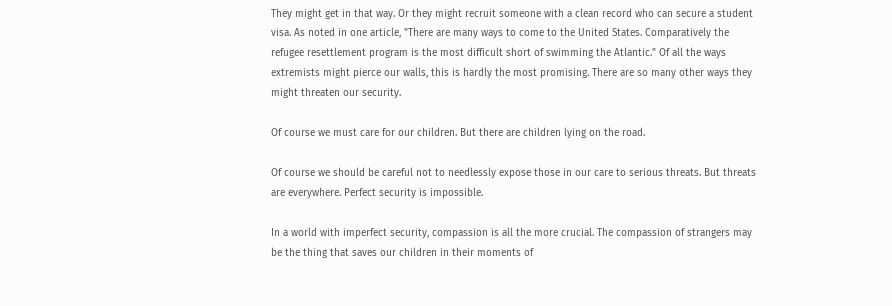They might get in that way. Or they might recruit someone with a clean record who can secure a student visa. As noted in one article, "There are many ways to come to the United States. Comparatively the refugee resettlement program is the most difficult short of swimming the Atlantic." Of all the ways extremists might pierce our walls, this is hardly the most promising. There are so many other ways they might threaten our security.

Of course we must care for our children. But there are children lying on the road.

Of course we should be careful not to needlessly expose those in our care to serious threats. But threats are everywhere. Perfect security is impossible.

In a world with imperfect security, compassion is all the more crucial. The compassion of strangers may be the thing that saves our children in their moments of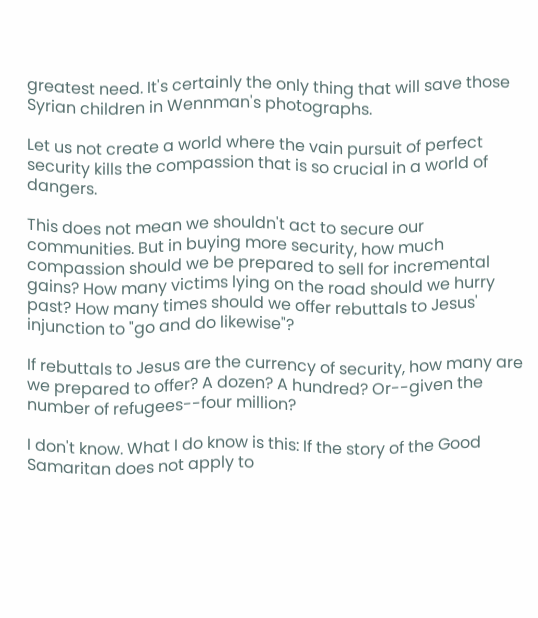greatest need. It's certainly the only thing that will save those Syrian children in Wennman's photographs.

Let us not create a world where the vain pursuit of perfect security kills the compassion that is so crucial in a world of dangers.

This does not mean we shouldn't act to secure our communities. But in buying more security, how much compassion should we be prepared to sell for incremental gains? How many victims lying on the road should we hurry past? How many times should we offer rebuttals to Jesus' injunction to "go and do likewise"?

If rebuttals to Jesus are the currency of security, how many are we prepared to offer? A dozen? A hundred? Or--given the number of refugees--four million?

I don't know. What I do know is this: If the story of the Good Samaritan does not apply to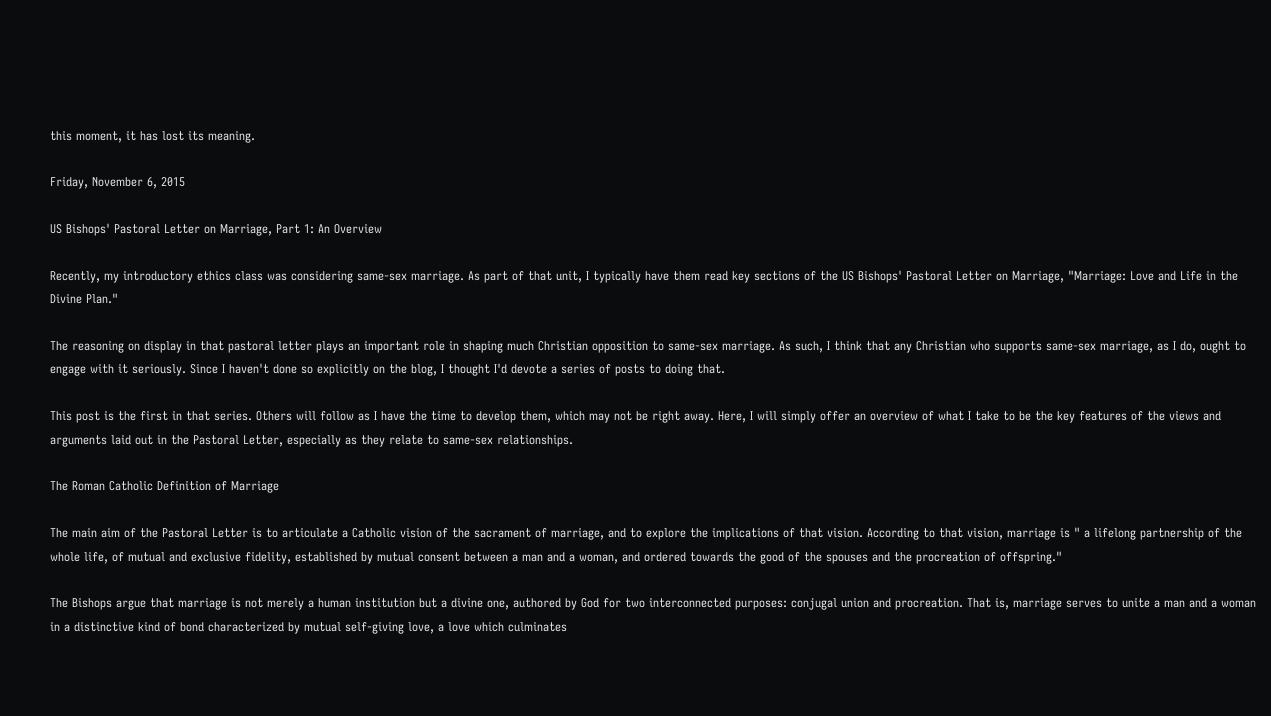this moment, it has lost its meaning.

Friday, November 6, 2015

US Bishops' Pastoral Letter on Marriage, Part 1: An Overview

Recently, my introductory ethics class was considering same-sex marriage. As part of that unit, I typically have them read key sections of the US Bishops' Pastoral Letter on Marriage, "Marriage: Love and Life in the Divine Plan."

The reasoning on display in that pastoral letter plays an important role in shaping much Christian opposition to same-sex marriage. As such, I think that any Christian who supports same-sex marriage, as I do, ought to engage with it seriously. Since I haven't done so explicitly on the blog, I thought I'd devote a series of posts to doing that.

This post is the first in that series. Others will follow as I have the time to develop them, which may not be right away. Here, I will simply offer an overview of what I take to be the key features of the views and arguments laid out in the Pastoral Letter, especially as they relate to same-sex relationships.

The Roman Catholic Definition of Marriage

The main aim of the Pastoral Letter is to articulate a Catholic vision of the sacrament of marriage, and to explore the implications of that vision. According to that vision, marriage is " a lifelong partnership of the whole life, of mutual and exclusive fidelity, established by mutual consent between a man and a woman, and ordered towards the good of the spouses and the procreation of offspring."

The Bishops argue that marriage is not merely a human institution but a divine one, authored by God for two interconnected purposes: conjugal union and procreation. That is, marriage serves to unite a man and a woman in a distinctive kind of bond characterized by mutual self-giving love, a love which culminates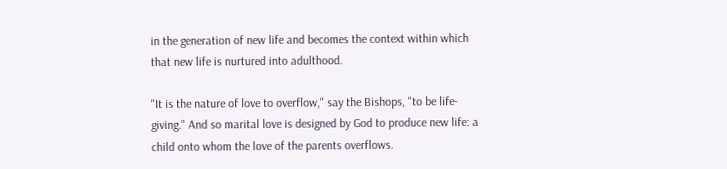in the generation of new life and becomes the context within which that new life is nurtured into adulthood.

"It is the nature of love to overflow," say the Bishops, "to be life-giving." And so marital love is designed by God to produce new life: a child onto whom the love of the parents overflows.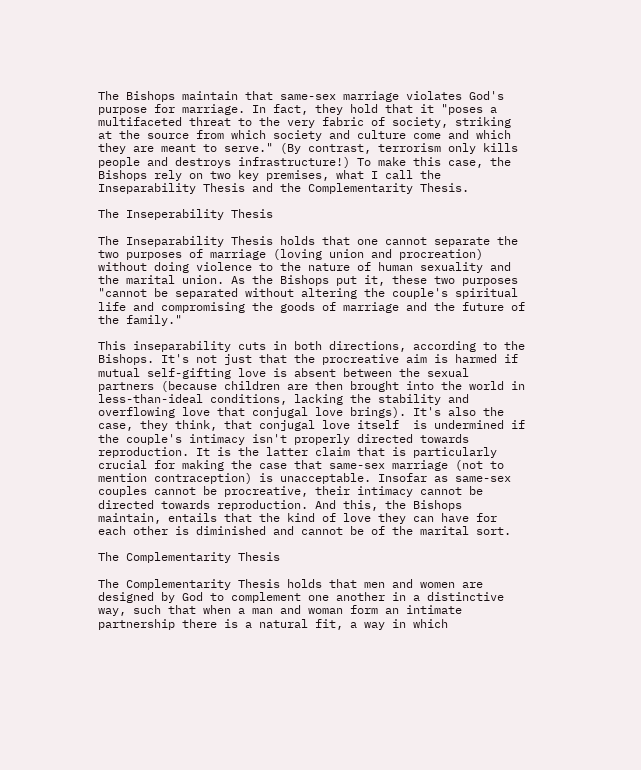The Bishops maintain that same-sex marriage violates God's purpose for marriage. In fact, they hold that it "poses a multifaceted threat to the very fabric of society, striking at the source from which society and culture come and which they are meant to serve." (By contrast, terrorism only kills people and destroys infrastructure!) To make this case, the Bishops rely on two key premises, what I call the Inseparability Thesis and the Complementarity Thesis.

The Inseperability Thesis

The Inseparability Thesis holds that one cannot separate the two purposes of marriage (loving union and procreation) without doing violence to the nature of human sexuality and the marital union. As the Bishops put it, these two purposes "cannot be separated without altering the couple's spiritual life and compromising the goods of marriage and the future of the family."

This inseparability cuts in both directions, according to the Bishops. It's not just that the procreative aim is harmed if mutual self-gifting love is absent between the sexual partners (because children are then brought into the world in less-than-ideal conditions, lacking the stability and overflowing love that conjugal love brings). It's also the case, they think, that conjugal love itself  is undermined if the couple's intimacy isn't properly directed towards reproduction. It is the latter claim that is particularly crucial for making the case that same-sex marriage (not to mention contraception) is unacceptable. Insofar as same-sex couples cannot be procreative, their intimacy cannot be directed towards reproduction. And this, the Bishops maintain, entails that the kind of love they can have for each other is diminished and cannot be of the marital sort.

The Complementarity Thesis

The Complementarity Thesis holds that men and women are designed by God to complement one another in a distinctive way, such that when a man and woman form an intimate partnership there is a natural fit, a way in which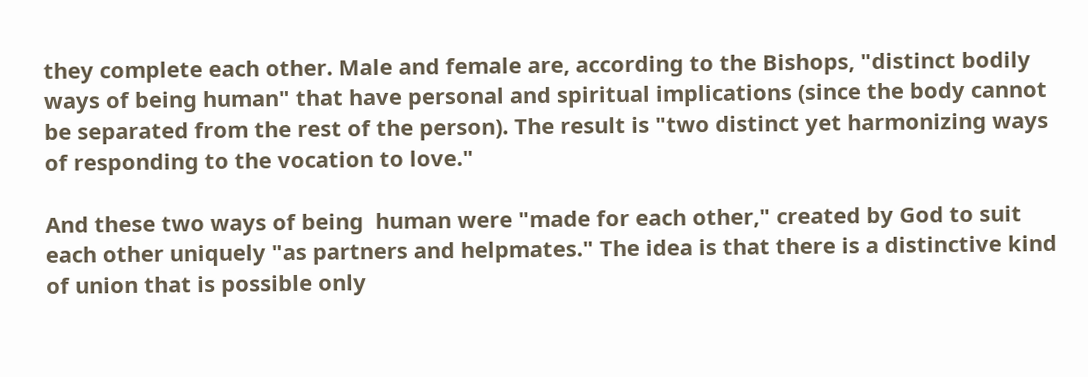they complete each other. Male and female are, according to the Bishops, "distinct bodily ways of being human" that have personal and spiritual implications (since the body cannot be separated from the rest of the person). The result is "two distinct yet harmonizing ways of responding to the vocation to love."

And these two ways of being  human were "made for each other," created by God to suit each other uniquely "as partners and helpmates." The idea is that there is a distinctive kind of union that is possible only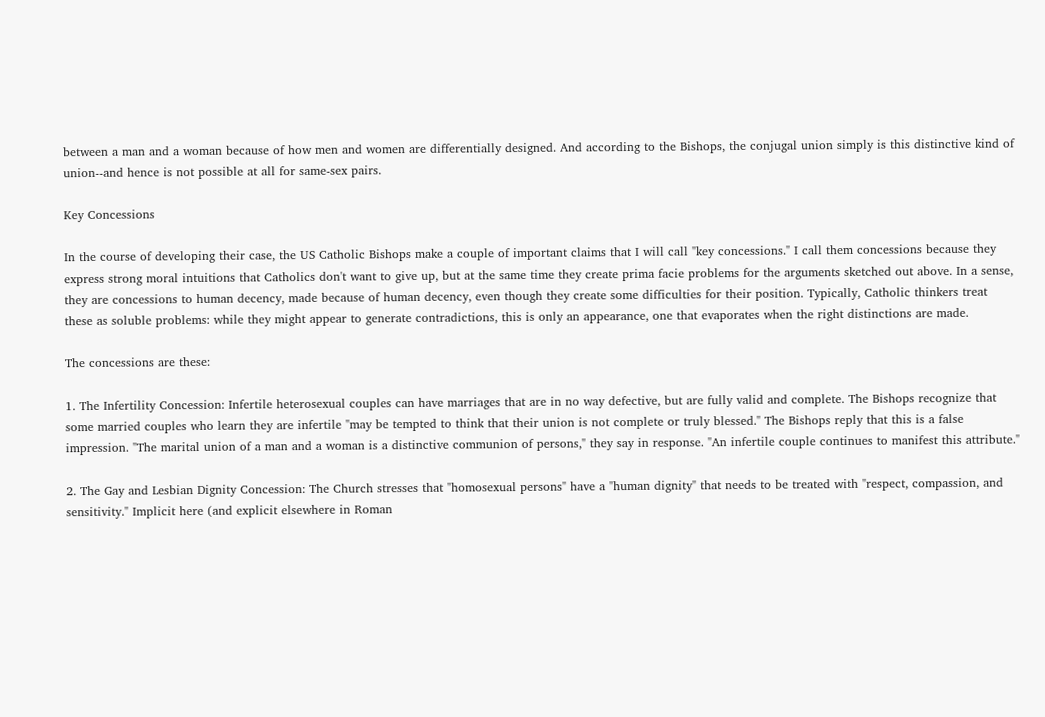between a man and a woman because of how men and women are differentially designed. And according to the Bishops, the conjugal union simply is this distinctive kind of union--and hence is not possible at all for same-sex pairs.

Key Concessions

In the course of developing their case, the US Catholic Bishops make a couple of important claims that I will call "key concessions." I call them concessions because they express strong moral intuitions that Catholics don't want to give up, but at the same time they create prima facie problems for the arguments sketched out above. In a sense, they are concessions to human decency, made because of human decency, even though they create some difficulties for their position. Typically, Catholic thinkers treat these as soluble problems: while they might appear to generate contradictions, this is only an appearance, one that evaporates when the right distinctions are made.

The concessions are these:

1. The Infertility Concession: Infertile heterosexual couples can have marriages that are in no way defective, but are fully valid and complete. The Bishops recognize that some married couples who learn they are infertile "may be tempted to think that their union is not complete or truly blessed." The Bishops reply that this is a false impression. "The marital union of a man and a woman is a distinctive communion of persons," they say in response. "An infertile couple continues to manifest this attribute."

2. The Gay and Lesbian Dignity Concession: The Church stresses that "homosexual persons" have a "human dignity" that needs to be treated with "respect, compassion, and sensitivity." Implicit here (and explicit elsewhere in Roman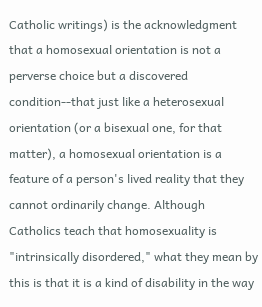Catholic writings) is the acknowledgment that a homosexual orientation is not a perverse choice but a discovered condition--that just like a heterosexual orientation (or a bisexual one, for that matter), a homosexual orientation is a feature of a person's lived reality that they cannot ordinarily change. Although Catholics teach that homosexuality is "intrinsically disordered," what they mean by this is that it is a kind of disability in the way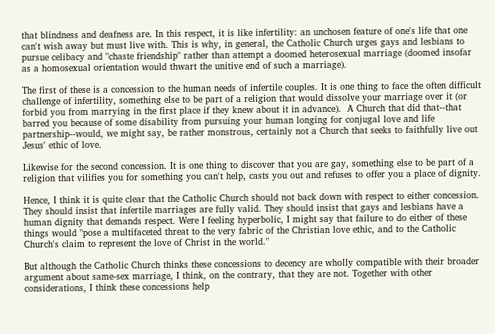that blindness and deafness are. In this respect, it is like infertility: an unchosen feature of one's life that one can't wish away but must live with. This is why, in general, the Catholic Church urges gays and lesbians to pursue celibacy and "chaste friendship" rather than attempt a doomed heterosexual marriage (doomed insofar as a homosexual orientation would thwart the unitive end of such a marriage).

The first of these is a concession to the human needs of infertile couples. It is one thing to face the often difficult challenge of infertility, something else to be part of a religion that would dissolve your marriage over it (or forbid you from marrying in the first place if they knew about it in advance).  A Church that did that--that barred you because of some disability from pursuing your human longing for conjugal love and life partnership--would, we might say, be rather monstrous, certainly not a Church that seeks to faithfully live out Jesus' ethic of love.

Likewise for the second concession. It is one thing to discover that you are gay, something else to be part of a religion that vilifies you for something you can't help, casts you out and refuses to offer you a place of dignity.

Hence, I think it is quite clear that the Catholic Church should not back down with respect to either concession. They should insist that infertile marriages are fully valid. They should insist that gays and lesbians have a human dignity that demands respect. Were I feeling hyperbolic, I might say that failure to do either of these things would "pose a multifaceted threat to the very fabric of the Christian love ethic, and to the Catholic Church's claim to represent the love of Christ in the world."

But although the Catholic Church thinks these concessions to decency are wholly compatible with their broader argument about same-sex marriage, I think, on the contrary, that they are not. Together with other considerations, I think these concessions help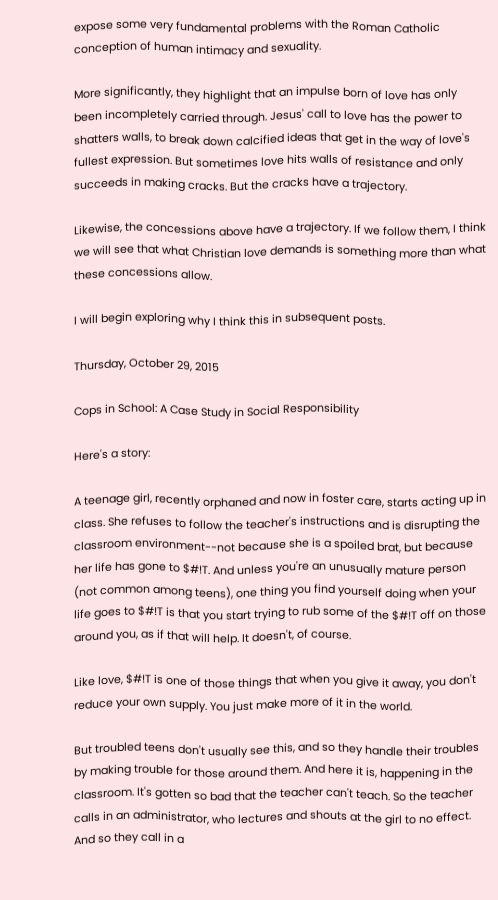expose some very fundamental problems with the Roman Catholic conception of human intimacy and sexuality.

More significantly, they highlight that an impulse born of love has only been incompletely carried through. Jesus' call to love has the power to shatters walls, to break down calcified ideas that get in the way of love's fullest expression. But sometimes love hits walls of resistance and only succeeds in making cracks. But the cracks have a trajectory.

Likewise, the concessions above have a trajectory. If we follow them, I think we will see that what Christian love demands is something more than what these concessions allow.

I will begin exploring why I think this in subsequent posts.

Thursday, October 29, 2015

Cops in School: A Case Study in Social Responsibility

Here's a story:

A teenage girl, recently orphaned and now in foster care, starts acting up in class. She refuses to follow the teacher's instructions and is disrupting the classroom environment--not because she is a spoiled brat, but because her life has gone to $#!T. And unless you're an unusually mature person (not common among teens), one thing you find yourself doing when your life goes to $#!T is that you start trying to rub some of the $#!T off on those around you, as if that will help. It doesn't, of course.

Like love, $#!T is one of those things that when you give it away, you don't reduce your own supply. You just make more of it in the world.

But troubled teens don't usually see this, and so they handle their troubles by making trouble for those around them. And here it is, happening in the classroom. It's gotten so bad that the teacher can't teach. So the teacher calls in an administrator, who lectures and shouts at the girl to no effect. And so they call in a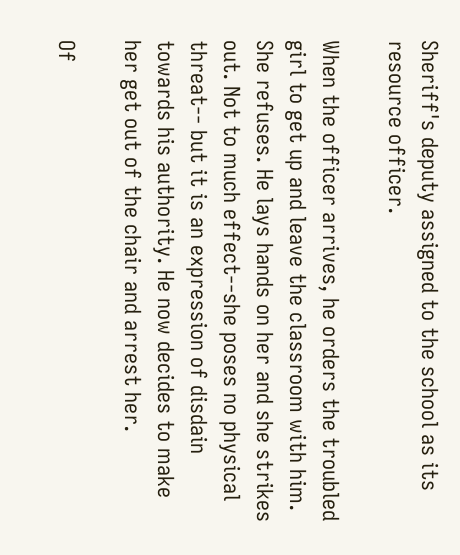Sheriff's deputy assigned to the school as its resource officer.

When the officer arrives, he orders the troubled girl to get up and leave the classroom with him. She refuses. He lays hands on her and she strikes out. Not to much effect--she poses no physical threat-- but it is an expression of disdain towards his authority. He now decides to make her get out of the chair and arrest her.

Of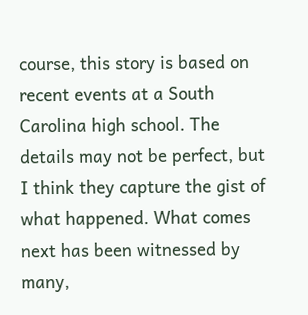course, this story is based on recent events at a South Carolina high school. The details may not be perfect, but I think they capture the gist of what happened. What comes next has been witnessed by many,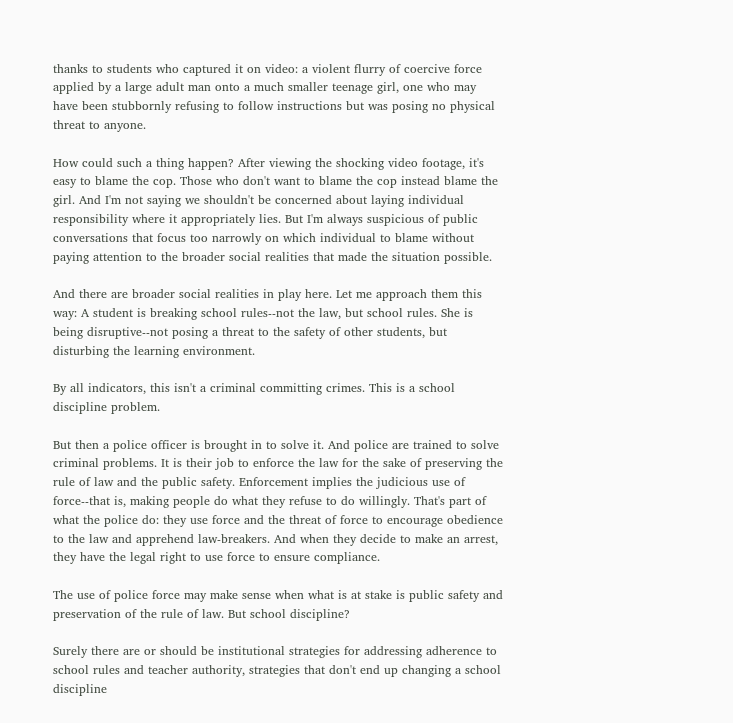thanks to students who captured it on video: a violent flurry of coercive force applied by a large adult man onto a much smaller teenage girl, one who may have been stubbornly refusing to follow instructions but was posing no physical threat to anyone.

How could such a thing happen? After viewing the shocking video footage, it's easy to blame the cop. Those who don't want to blame the cop instead blame the girl. And I'm not saying we shouldn't be concerned about laying individual responsibility where it appropriately lies. But I'm always suspicious of public conversations that focus too narrowly on which individual to blame without paying attention to the broader social realities that made the situation possible.

And there are broader social realities in play here. Let me approach them this way: A student is breaking school rules--not the law, but school rules. She is being disruptive--not posing a threat to the safety of other students, but disturbing the learning environment.

By all indicators, this isn't a criminal committing crimes. This is a school discipline problem.

But then a police officer is brought in to solve it. And police are trained to solve criminal problems. It is their job to enforce the law for the sake of preserving the rule of law and the public safety. Enforcement implies the judicious use of force--that is, making people do what they refuse to do willingly. That's part of what the police do: they use force and the threat of force to encourage obedience to the law and apprehend law-breakers. And when they decide to make an arrest, they have the legal right to use force to ensure compliance.

The use of police force may make sense when what is at stake is public safety and preservation of the rule of law. But school discipline?

Surely there are or should be institutional strategies for addressing adherence to school rules and teacher authority, strategies that don't end up changing a school discipline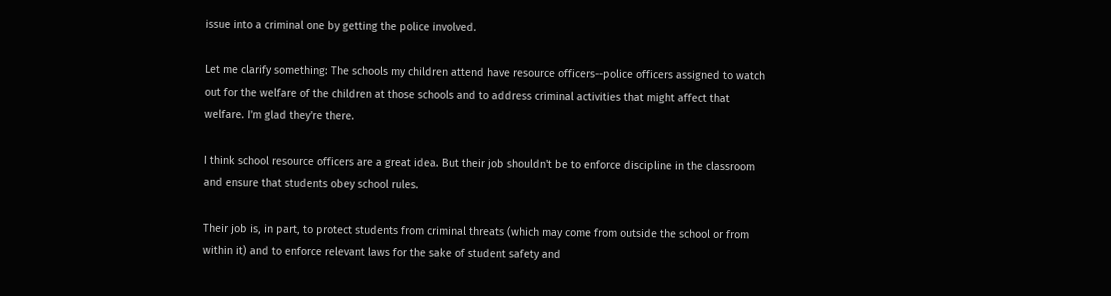issue into a criminal one by getting the police involved.

Let me clarify something: The schools my children attend have resource officers--police officers assigned to watch out for the welfare of the children at those schools and to address criminal activities that might affect that welfare. I'm glad they're there.

I think school resource officers are a great idea. But their job shouldn't be to enforce discipline in the classroom and ensure that students obey school rules.

Their job is, in part, to protect students from criminal threats (which may come from outside the school or from within it) and to enforce relevant laws for the sake of student safety and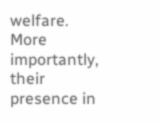welfare. More importantly, their presence in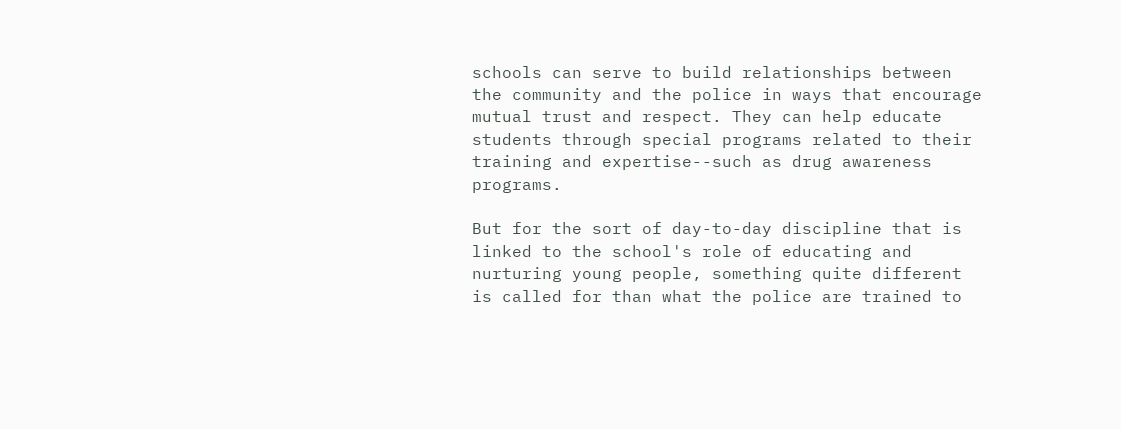schools can serve to build relationships between the community and the police in ways that encourage mutual trust and respect. They can help educate students through special programs related to their training and expertise--such as drug awareness programs.

But for the sort of day-to-day discipline that is linked to the school's role of educating and nurturing young people, something quite different is called for than what the police are trained to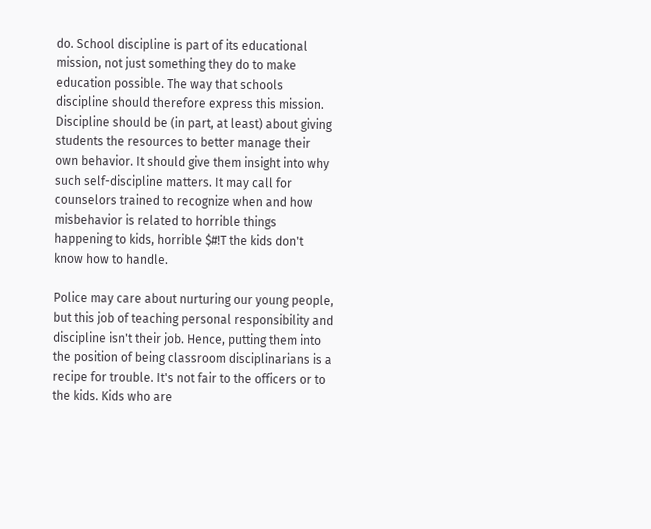do. School discipline is part of its educational mission, not just something they do to make education possible. The way that schools discipline should therefore express this mission. Discipline should be (in part, at least) about giving students the resources to better manage their own behavior. It should give them insight into why such self-discipline matters. It may call for counselors trained to recognize when and how misbehavior is related to horrible things happening to kids, horrible $#!T the kids don't know how to handle.

Police may care about nurturing our young people, but this job of teaching personal responsibility and discipline isn't their job. Hence, putting them into the position of being classroom disciplinarians is a recipe for trouble. It's not fair to the officers or to the kids. Kids who are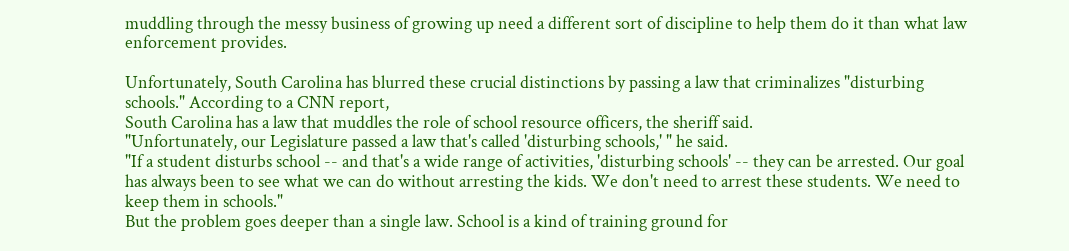muddling through the messy business of growing up need a different sort of discipline to help them do it than what law enforcement provides.

Unfortunately, South Carolina has blurred these crucial distinctions by passing a law that criminalizes "disturbing schools." According to a CNN report,
South Carolina has a law that muddles the role of school resource officers, the sheriff said.
"Unfortunately, our Legislature passed a law that's called 'disturbing schools,' " he said.
"If a student disturbs school -- and that's a wide range of activities, 'disturbing schools' -- they can be arrested. Our goal has always been to see what we can do without arresting the kids. We don't need to arrest these students. We need to keep them in schools."
But the problem goes deeper than a single law. School is a kind of training ground for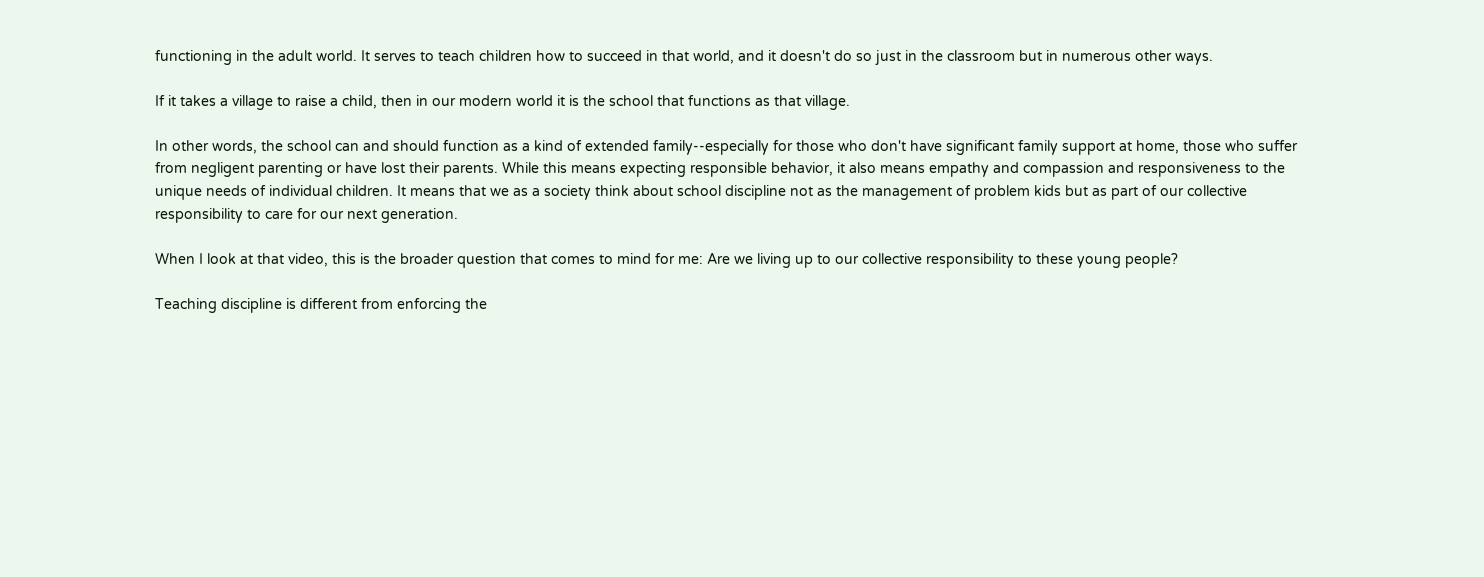functioning in the adult world. It serves to teach children how to succeed in that world, and it doesn't do so just in the classroom but in numerous other ways.

If it takes a village to raise a child, then in our modern world it is the school that functions as that village.

In other words, the school can and should function as a kind of extended family--especially for those who don't have significant family support at home, those who suffer from negligent parenting or have lost their parents. While this means expecting responsible behavior, it also means empathy and compassion and responsiveness to the unique needs of individual children. It means that we as a society think about school discipline not as the management of problem kids but as part of our collective responsibility to care for our next generation.

When I look at that video, this is the broader question that comes to mind for me: Are we living up to our collective responsibility to these young people?

Teaching discipline is different from enforcing the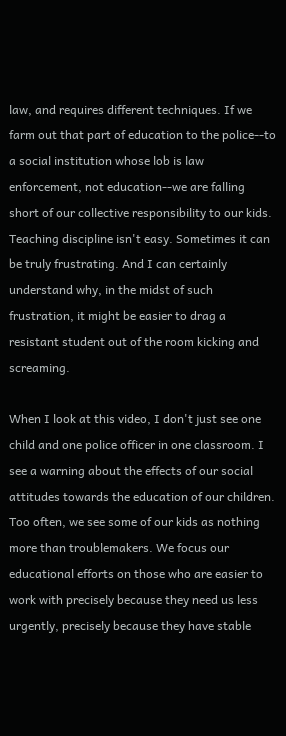law, and requires different techniques. If we farm out that part of education to the police--to a social institution whose lob is law enforcement, not education--we are falling short of our collective responsibility to our kids. Teaching discipline isn't easy. Sometimes it can be truly frustrating. And I can certainly understand why, in the midst of such frustration, it might be easier to drag a resistant student out of the room kicking and screaming.

When I look at this video, I don't just see one child and one police officer in one classroom. I see a warning about the effects of our social attitudes towards the education of our children. Too often, we see some of our kids as nothing more than troublemakers. We focus our educational efforts on those who are easier to work with precisely because they need us less urgently, precisely because they have stable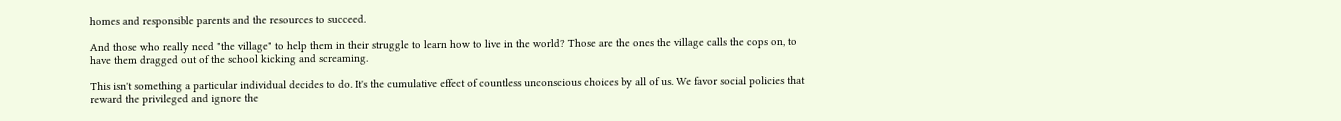homes and responsible parents and the resources to succeed.

And those who really need "the village" to help them in their struggle to learn how to live in the world? Those are the ones the village calls the cops on, to have them dragged out of the school kicking and screaming.

This isn't something a particular individual decides to do. It's the cumulative effect of countless unconscious choices by all of us. We favor social policies that reward the privileged and ignore the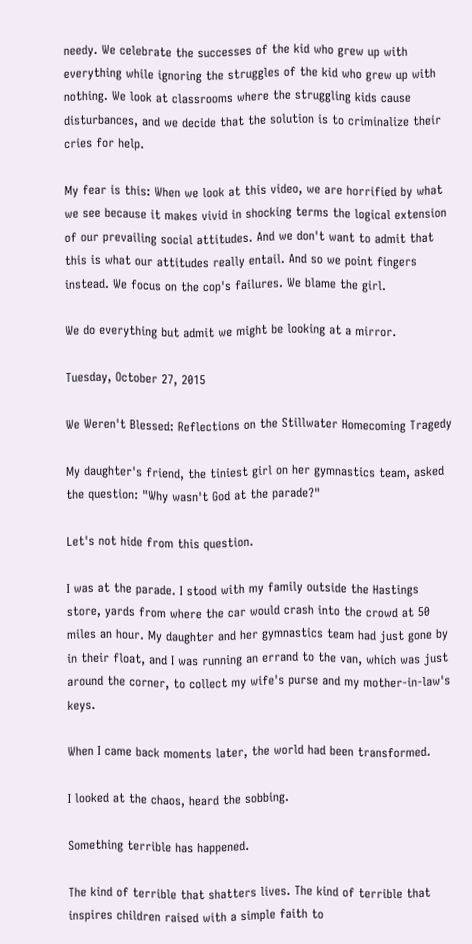needy. We celebrate the successes of the kid who grew up with everything while ignoring the struggles of the kid who grew up with nothing. We look at classrooms where the struggling kids cause disturbances, and we decide that the solution is to criminalize their cries for help.

My fear is this: When we look at this video, we are horrified by what we see because it makes vivid in shocking terms the logical extension of our prevailing social attitudes. And we don't want to admit that this is what our attitudes really entail. And so we point fingers instead. We focus on the cop's failures. We blame the girl.

We do everything but admit we might be looking at a mirror.

Tuesday, October 27, 2015

We Weren't Blessed: Reflections on the Stillwater Homecoming Tragedy

My daughter's friend, the tiniest girl on her gymnastics team, asked the question: "Why wasn't God at the parade?"

Let's not hide from this question.

I was at the parade. I stood with my family outside the Hastings store, yards from where the car would crash into the crowd at 50 miles an hour. My daughter and her gymnastics team had just gone by in their float, and I was running an errand to the van, which was just around the corner, to collect my wife's purse and my mother-in-law's keys.

When I came back moments later, the world had been transformed.

I looked at the chaos, heard the sobbing.

Something terrible has happened.

The kind of terrible that shatters lives. The kind of terrible that inspires children raised with a simple faith to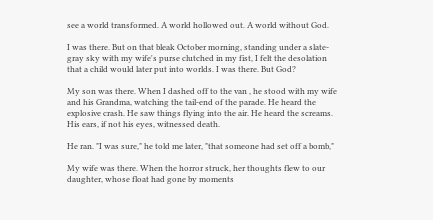see a world transformed. A world hollowed out. A world without God.

I was there. But on that bleak October morning, standing under a slate-gray sky with my wife's purse clutched in my fist, I felt the desolation that a child would later put into worlds. I was there. But God?

My son was there. When I dashed off to the van , he stood with my wife and his Grandma, watching the tail-end of the parade. He heard the explosive crash. He saw things flying into the air. He heard the screams. His ears, if not his eyes, witnessed death.

He ran. "I was sure," he told me later, "that someone had set off a bomb,"

My wife was there. When the horror struck, her thoughts flew to our daughter, whose float had gone by moments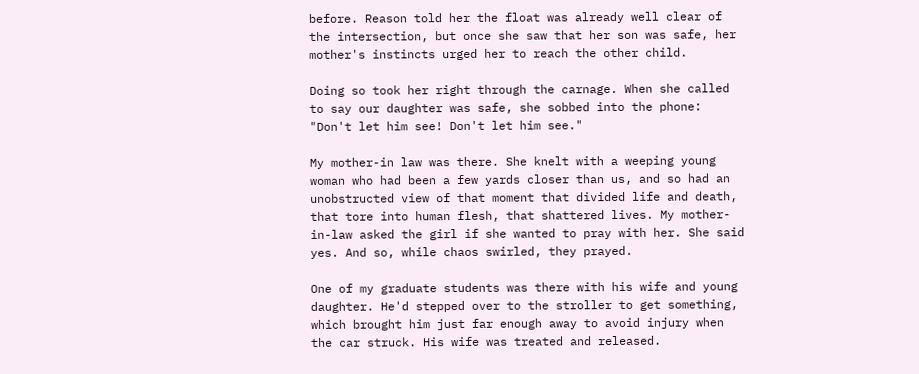before. Reason told her the float was already well clear of the intersection, but once she saw that her son was safe, her mother's instincts urged her to reach the other child.

Doing so took her right through the carnage. When she called to say our daughter was safe, she sobbed into the phone: "Don't let him see! Don't let him see."

My mother-in law was there. She knelt with a weeping young woman who had been a few yards closer than us, and so had an unobstructed view of that moment that divided life and death, that tore into human flesh, that shattered lives. My mother-in-law asked the girl if she wanted to pray with her. She said yes. And so, while chaos swirled, they prayed.

One of my graduate students was there with his wife and young daughter. He'd stepped over to the stroller to get something, which brought him just far enough away to avoid injury when the car struck. His wife was treated and released.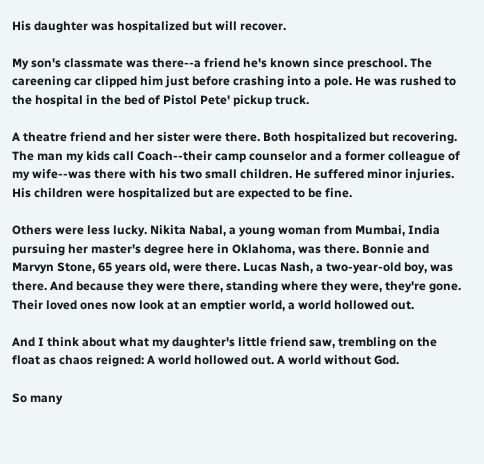His daughter was hospitalized but will recover.

My son's classmate was there--a friend he's known since preschool. The careening car clipped him just before crashing into a pole. He was rushed to the hospital in the bed of Pistol Pete' pickup truck.

A theatre friend and her sister were there. Both hospitalized but recovering. The man my kids call Coach--their camp counselor and a former colleague of my wife--was there with his two small children. He suffered minor injuries. His children were hospitalized but are expected to be fine.

Others were less lucky. Nikita Nabal, a young woman from Mumbai, India pursuing her master's degree here in Oklahoma, was there. Bonnie and Marvyn Stone, 65 years old, were there. Lucas Nash, a two-year-old boy, was there. And because they were there, standing where they were, they're gone. Their loved ones now look at an emptier world, a world hollowed out.

And I think about what my daughter's little friend saw, trembling on the float as chaos reigned: A world hollowed out. A world without God.

So many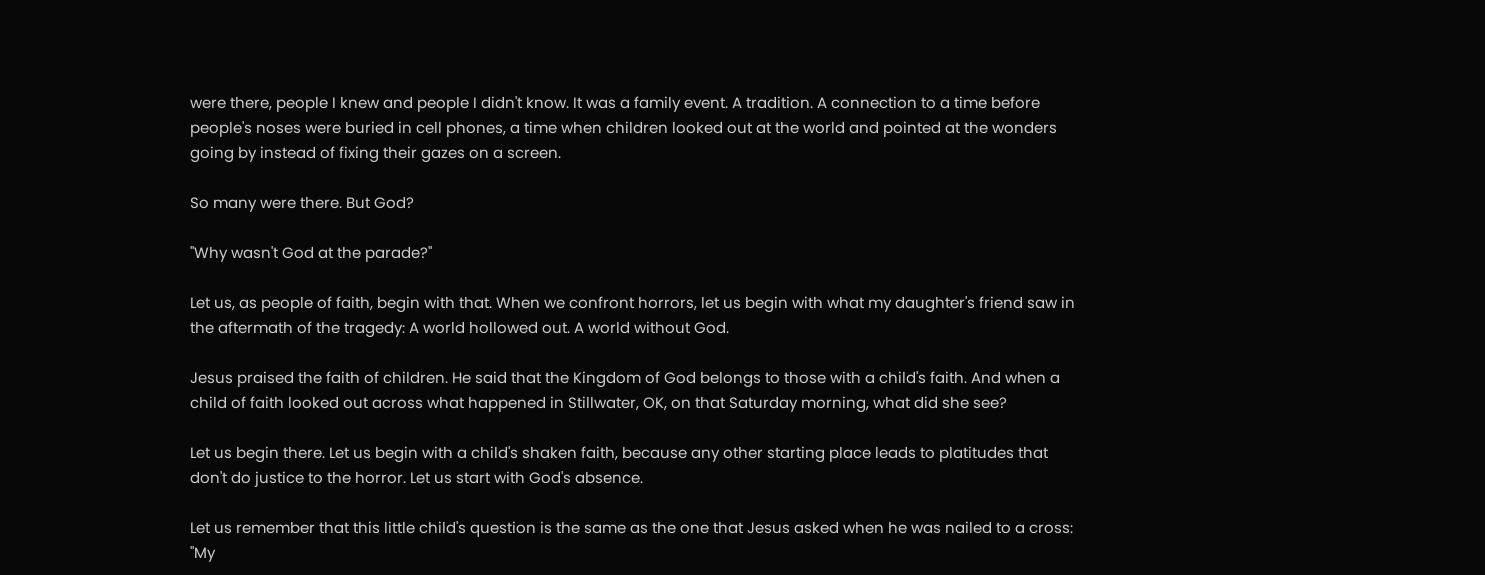were there, people I knew and people I didn't know. It was a family event. A tradition. A connection to a time before people's noses were buried in cell phones, a time when children looked out at the world and pointed at the wonders going by instead of fixing their gazes on a screen.

So many were there. But God?

"Why wasn't God at the parade?"

Let us, as people of faith, begin with that. When we confront horrors, let us begin with what my daughter's friend saw in the aftermath of the tragedy: A world hollowed out. A world without God.

Jesus praised the faith of children. He said that the Kingdom of God belongs to those with a child's faith. And when a child of faith looked out across what happened in Stillwater, OK, on that Saturday morning, what did she see?

Let us begin there. Let us begin with a child's shaken faith, because any other starting place leads to platitudes that don't do justice to the horror. Let us start with God's absence.

Let us remember that this little child's question is the same as the one that Jesus asked when he was nailed to a cross: "My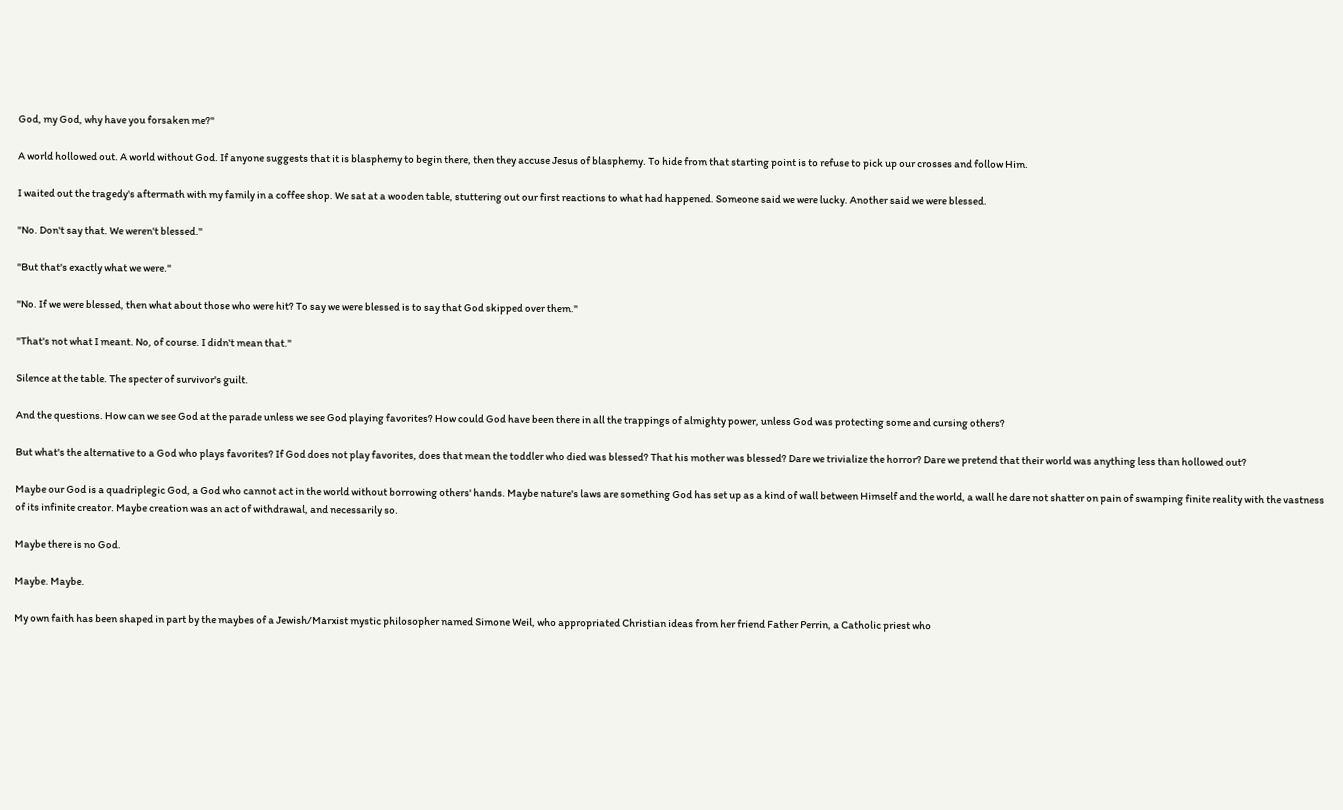God, my God, why have you forsaken me?"

A world hollowed out. A world without God. If anyone suggests that it is blasphemy to begin there, then they accuse Jesus of blasphemy. To hide from that starting point is to refuse to pick up our crosses and follow Him.

I waited out the tragedy's aftermath with my family in a coffee shop. We sat at a wooden table, stuttering out our first reactions to what had happened. Someone said we were lucky. Another said we were blessed.

"No. Don't say that. We weren't blessed."

"But that's exactly what we were."

"No. If we were blessed, then what about those who were hit? To say we were blessed is to say that God skipped over them."

"That's not what I meant. No, of course. I didn't mean that."

Silence at the table. The specter of survivor's guilt.

And the questions. How can we see God at the parade unless we see God playing favorites? How could God have been there in all the trappings of almighty power, unless God was protecting some and cursing others?

But what's the alternative to a God who plays favorites? If God does not play favorites, does that mean the toddler who died was blessed? That his mother was blessed? Dare we trivialize the horror? Dare we pretend that their world was anything less than hollowed out?

Maybe our God is a quadriplegic God, a God who cannot act in the world without borrowing others' hands. Maybe nature's laws are something God has set up as a kind of wall between Himself and the world, a wall he dare not shatter on pain of swamping finite reality with the vastness of its infinite creator. Maybe creation was an act of withdrawal, and necessarily so.

Maybe there is no God.

Maybe. Maybe.

My own faith has been shaped in part by the maybes of a Jewish/Marxist mystic philosopher named Simone Weil, who appropriated Christian ideas from her friend Father Perrin, a Catholic priest who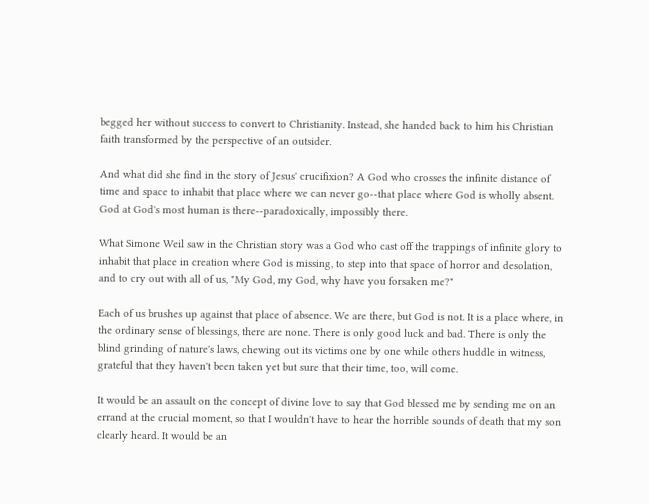begged her without success to convert to Christianity. Instead, she handed back to him his Christian faith transformed by the perspective of an outsider.

And what did she find in the story of Jesus' crucifixion? A God who crosses the infinite distance of time and space to inhabit that place where we can never go--that place where God is wholly absent. God at God's most human is there--paradoxically, impossibly there.

What Simone Weil saw in the Christian story was a God who cast off the trappings of infinite glory to inhabit that place in creation where God is missing, to step into that space of horror and desolation, and to cry out with all of us, "My God, my God, why have you forsaken me?"

Each of us brushes up against that place of absence. We are there, but God is not. It is a place where, in the ordinary sense of blessings, there are none. There is only good luck and bad. There is only the blind grinding of nature's laws, chewing out its victims one by one while others huddle in witness, grateful that they haven't been taken yet but sure that their time, too, will come.

It would be an assault on the concept of divine love to say that God blessed me by sending me on an errand at the crucial moment, so that I wouldn't have to hear the horrible sounds of death that my son clearly heard. It would be an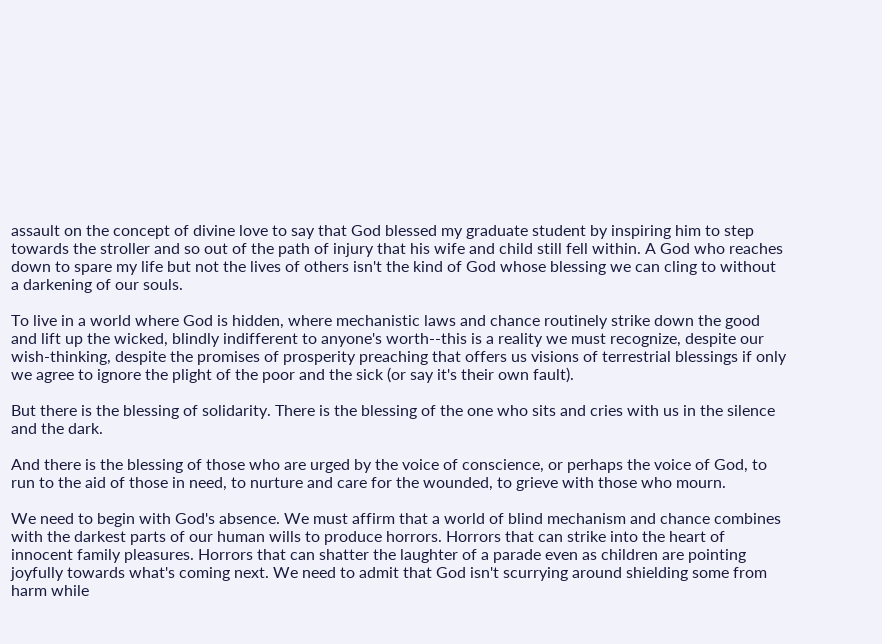assault on the concept of divine love to say that God blessed my graduate student by inspiring him to step towards the stroller and so out of the path of injury that his wife and child still fell within. A God who reaches down to spare my life but not the lives of others isn't the kind of God whose blessing we can cling to without a darkening of our souls.

To live in a world where God is hidden, where mechanistic laws and chance routinely strike down the good and lift up the wicked, blindly indifferent to anyone's worth--this is a reality we must recognize, despite our wish-thinking, despite the promises of prosperity preaching that offers us visions of terrestrial blessings if only we agree to ignore the plight of the poor and the sick (or say it's their own fault).

But there is the blessing of solidarity. There is the blessing of the one who sits and cries with us in the silence and the dark.

And there is the blessing of those who are urged by the voice of conscience, or perhaps the voice of God, to run to the aid of those in need, to nurture and care for the wounded, to grieve with those who mourn.

We need to begin with God's absence. We must affirm that a world of blind mechanism and chance combines with the darkest parts of our human wills to produce horrors. Horrors that can strike into the heart of innocent family pleasures. Horrors that can shatter the laughter of a parade even as children are pointing joyfully towards what's coming next. We need to admit that God isn't scurrying around shielding some from harm while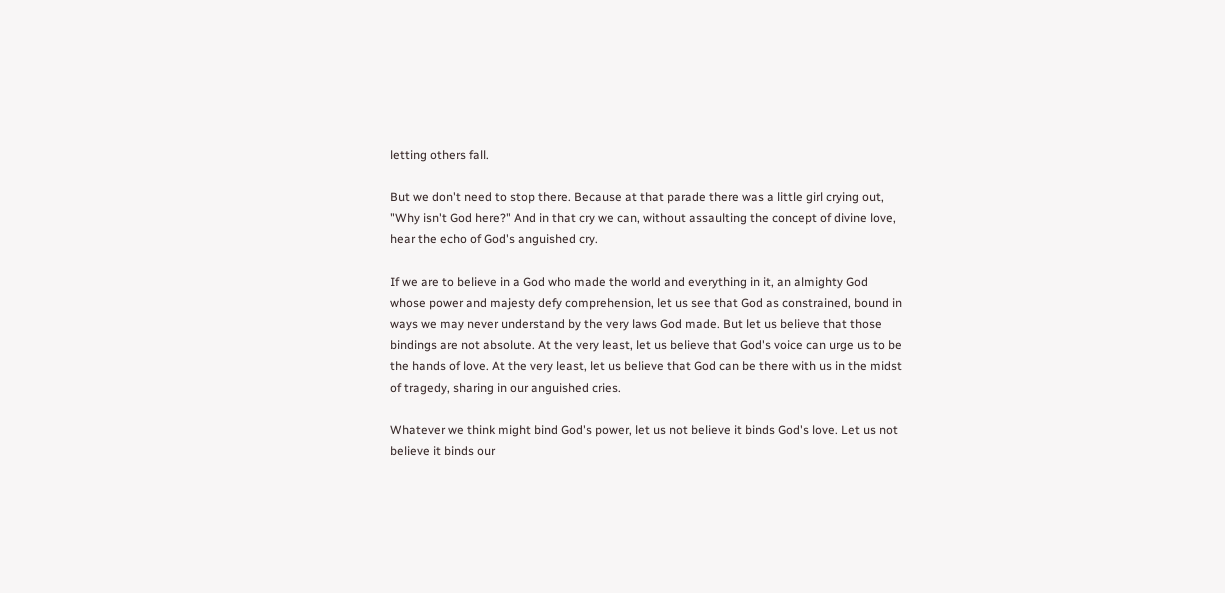letting others fall.

But we don't need to stop there. Because at that parade there was a little girl crying out, "Why isn't God here?" And in that cry we can, without assaulting the concept of divine love, hear the echo of God's anguished cry.

If we are to believe in a God who made the world and everything in it, an almighty God whose power and majesty defy comprehension, let us see that God as constrained, bound in ways we may never understand by the very laws God made. But let us believe that those bindings are not absolute. At the very least, let us believe that God's voice can urge us to be the hands of love. At the very least, let us believe that God can be there with us in the midst of tragedy, sharing in our anguished cries.

Whatever we think might bind God's power, let us not believe it binds God's love. Let us not believe it binds our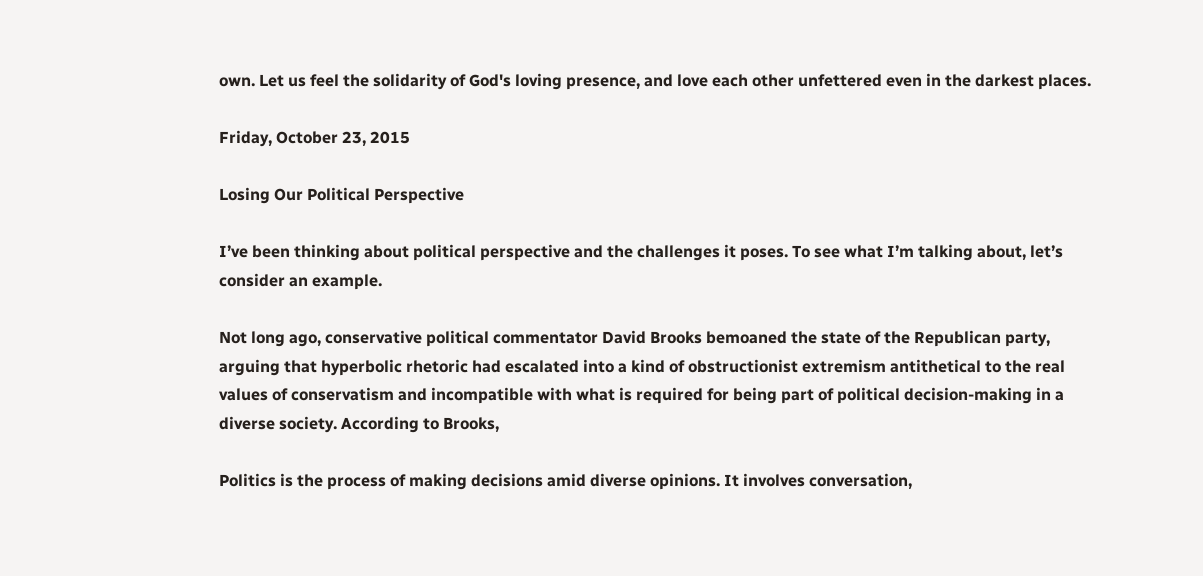own. Let us feel the solidarity of God's loving presence, and love each other unfettered even in the darkest places.

Friday, October 23, 2015

Losing Our Political Perspective

I’ve been thinking about political perspective and the challenges it poses. To see what I’m talking about, let’s consider an example.

Not long ago, conservative political commentator David Brooks bemoaned the state of the Republican party, arguing that hyperbolic rhetoric had escalated into a kind of obstructionist extremism antithetical to the real values of conservatism and incompatible with what is required for being part of political decision-making in a diverse society. According to Brooks,

Politics is the process of making decisions amid diverse opinions. It involves conversation,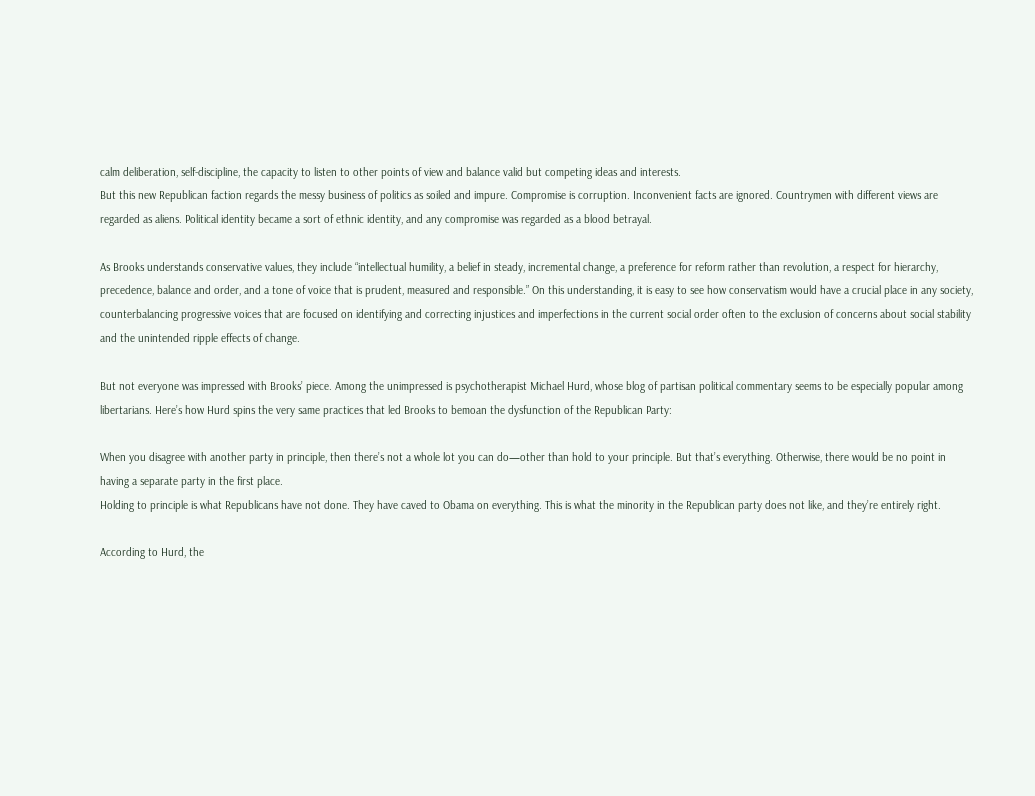calm deliberation, self-discipline, the capacity to listen to other points of view and balance valid but competing ideas and interests.
But this new Republican faction regards the messy business of politics as soiled and impure. Compromise is corruption. Inconvenient facts are ignored. Countrymen with different views are regarded as aliens. Political identity became a sort of ethnic identity, and any compromise was regarded as a blood betrayal.

As Brooks understands conservative values, they include “intellectual humility, a belief in steady, incremental change, a preference for reform rather than revolution, a respect for hierarchy, precedence, balance and order, and a tone of voice that is prudent, measured and responsible.” On this understanding, it is easy to see how conservatism would have a crucial place in any society, counterbalancing progressive voices that are focused on identifying and correcting injustices and imperfections in the current social order often to the exclusion of concerns about social stability and the unintended ripple effects of change.

But not everyone was impressed with Brooks’ piece. Among the unimpressed is psychotherapist Michael Hurd, whose blog of partisan political commentary seems to be especially popular among libertarians. Here’s how Hurd spins the very same practices that led Brooks to bemoan the dysfunction of the Republican Party:

When you disagree with another party in principle, then there’s not a whole lot you can do—other than hold to your principle. But that’s everything. Otherwise, there would be no point in having a separate party in the first place.
Holding to principle is what Republicans have not done. They have caved to Obama on everything. This is what the minority in the Republican party does not like, and they’re entirely right.

According to Hurd, the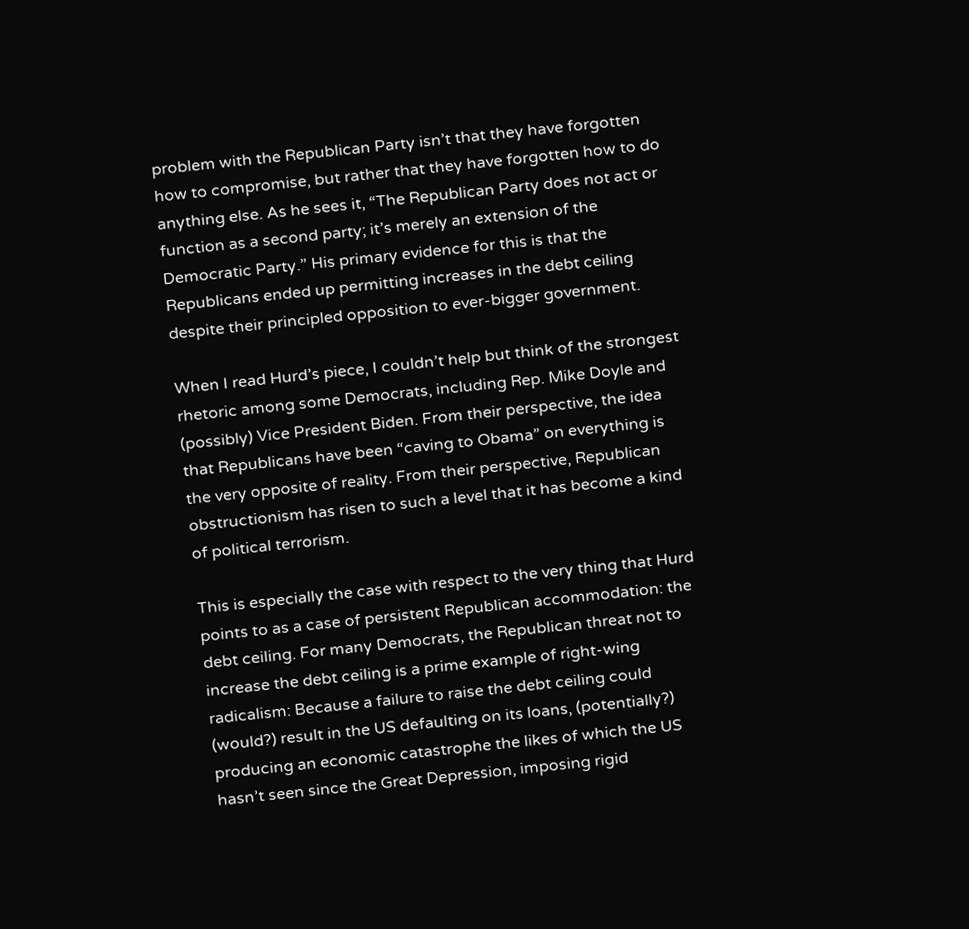problem with the Republican Party isn’t that they have forgotten how to compromise, but rather that they have forgotten how to do anything else. As he sees it, “The Republican Party does not act or function as a second party; it’s merely an extension of the Democratic Party.” His primary evidence for this is that the Republicans ended up permitting increases in the debt ceiling despite their principled opposition to ever-bigger government.

When I read Hurd’s piece, I couldn’t help but think of the strongest rhetoric among some Democrats, including Rep. Mike Doyle and (possibly) Vice President Biden. From their perspective, the idea that Republicans have been “caving to Obama” on everything is the very opposite of reality. From their perspective, Republican obstructionism has risen to such a level that it has become a kind of political terrorism.

This is especially the case with respect to the very thing that Hurd points to as a case of persistent Republican accommodation: the debt ceiling. For many Democrats, the Republican threat not to increase the debt ceiling is a prime example of right-wing radicalism: Because a failure to raise the debt ceiling could (would?) result in the US defaulting on its loans, (potentially?) producing an economic catastrophe the likes of which the US hasn’t seen since the Great Depression, imposing rigid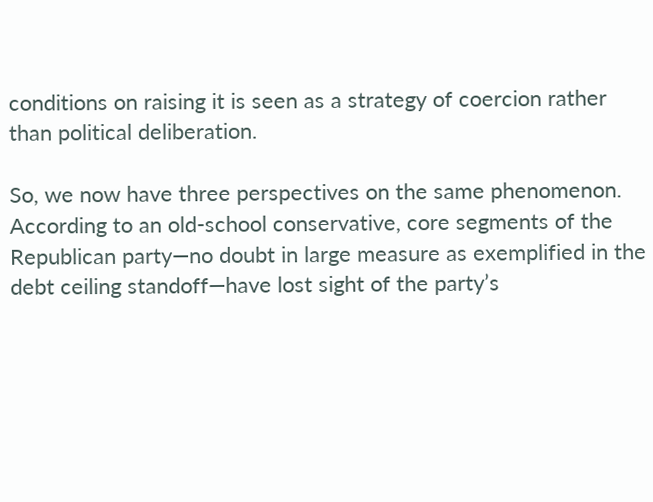conditions on raising it is seen as a strategy of coercion rather than political deliberation.

So, we now have three perspectives on the same phenomenon. According to an old-school conservative, core segments of the Republican party—no doubt in large measure as exemplified in the debt ceiling standoff—have lost sight of the party’s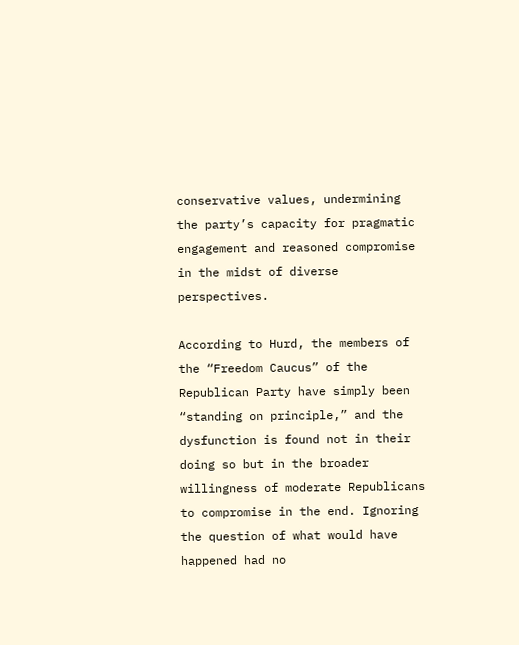conservative values, undermining the party’s capacity for pragmatic engagement and reasoned compromise in the midst of diverse perspectives.

According to Hurd, the members of the “Freedom Caucus” of the Republican Party have simply been “standing on principle,” and the dysfunction is found not in their doing so but in the broader willingness of moderate Republicans to compromise in the end. Ignoring the question of what would have happened had no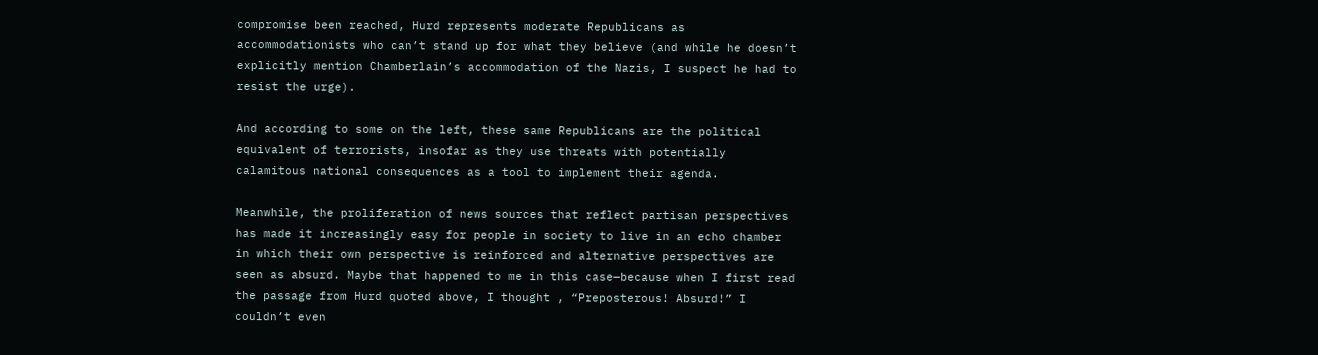compromise been reached, Hurd represents moderate Republicans as accommodationists who can’t stand up for what they believe (and while he doesn’t explicitly mention Chamberlain’s accommodation of the Nazis, I suspect he had to resist the urge).

And according to some on the left, these same Republicans are the political equivalent of terrorists, insofar as they use threats with potentially calamitous national consequences as a tool to implement their agenda.

Meanwhile, the proliferation of news sources that reflect partisan perspectives has made it increasingly easy for people in society to live in an echo chamber in which their own perspective is reinforced and alternative perspectives are seen as absurd. Maybe that happened to me in this case—because when I first read the passage from Hurd quoted above, I thought , “Preposterous! Absurd!” I couldn’t even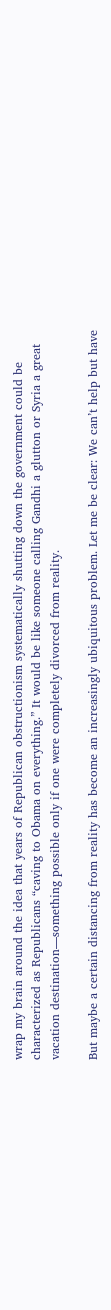wrap my brain around the idea that years of Republican obstructionism systematically shutting down the government could be characterized as Republicans “caving to Obama on everything.” It would be like someone calling Gandhi a glutton or Syria a great vacation destination—something possible only if one were completely divorced from reality.

But maybe a certain distancing from reality has become an increasingly ubiquitous problem. Let me be clear: We can’t help but have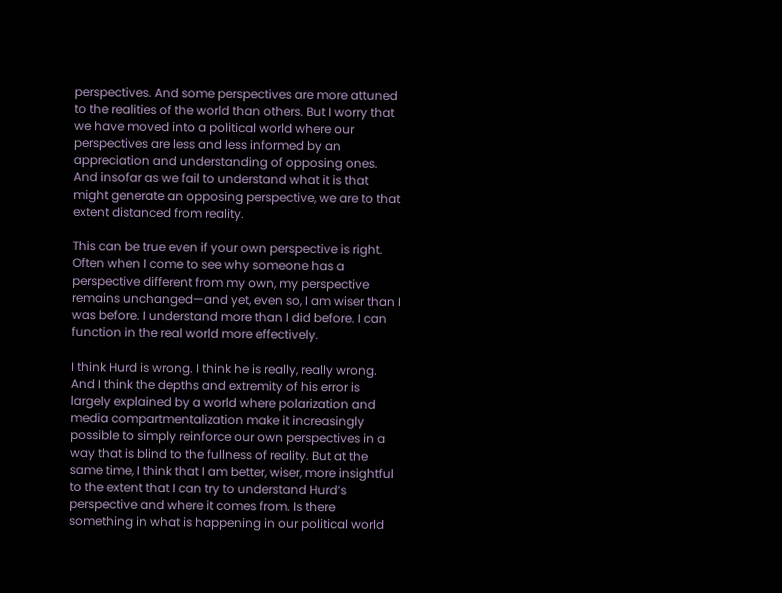perspectives. And some perspectives are more attuned to the realities of the world than others. But I worry that we have moved into a political world where our perspectives are less and less informed by an appreciation and understanding of opposing ones. And insofar as we fail to understand what it is that might generate an opposing perspective, we are to that extent distanced from reality.

This can be true even if your own perspective is right. Often when I come to see why someone has a perspective different from my own, my perspective remains unchanged—and yet, even so, I am wiser than I was before. I understand more than I did before. I can function in the real world more effectively.

I think Hurd is wrong. I think he is really, really wrong. And I think the depths and extremity of his error is largely explained by a world where polarization and media compartmentalization make it increasingly possible to simply reinforce our own perspectives in a way that is blind to the fullness of reality. But at the same time, I think that I am better, wiser, more insightful to the extent that I can try to understand Hurd’s perspective and where it comes from. Is there something in what is happening in our political world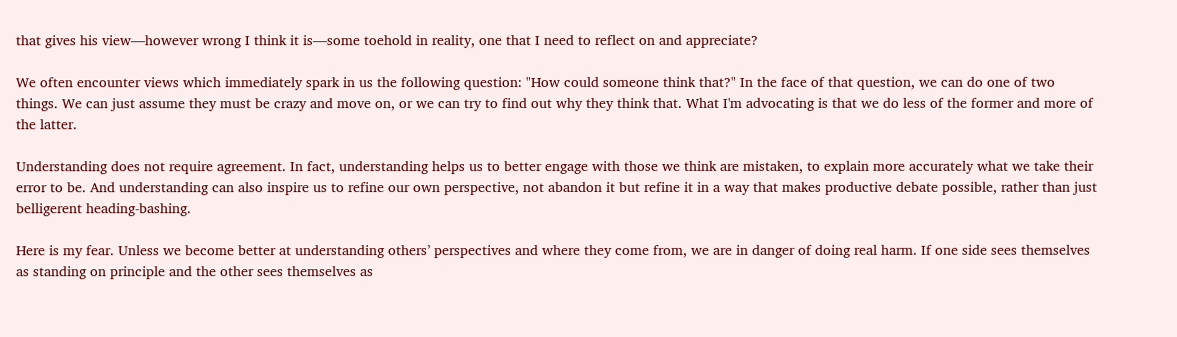that gives his view—however wrong I think it is—some toehold in reality, one that I need to reflect on and appreciate?

We often encounter views which immediately spark in us the following question: "How could someone think that?" In the face of that question, we can do one of two things. We can just assume they must be crazy and move on, or we can try to find out why they think that. What I'm advocating is that we do less of the former and more of the latter.

Understanding does not require agreement. In fact, understanding helps us to better engage with those we think are mistaken, to explain more accurately what we take their error to be. And understanding can also inspire us to refine our own perspective, not abandon it but refine it in a way that makes productive debate possible, rather than just belligerent heading-bashing.

Here is my fear. Unless we become better at understanding others’ perspectives and where they come from, we are in danger of doing real harm. If one side sees themselves as standing on principle and the other sees themselves as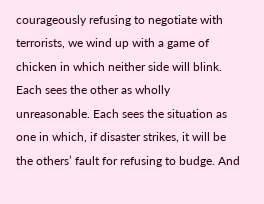courageously refusing to negotiate with terrorists, we wind up with a game of chicken in which neither side will blink. Each sees the other as wholly unreasonable. Each sees the situation as one in which, if disaster strikes, it will be the others’ fault for refusing to budge. And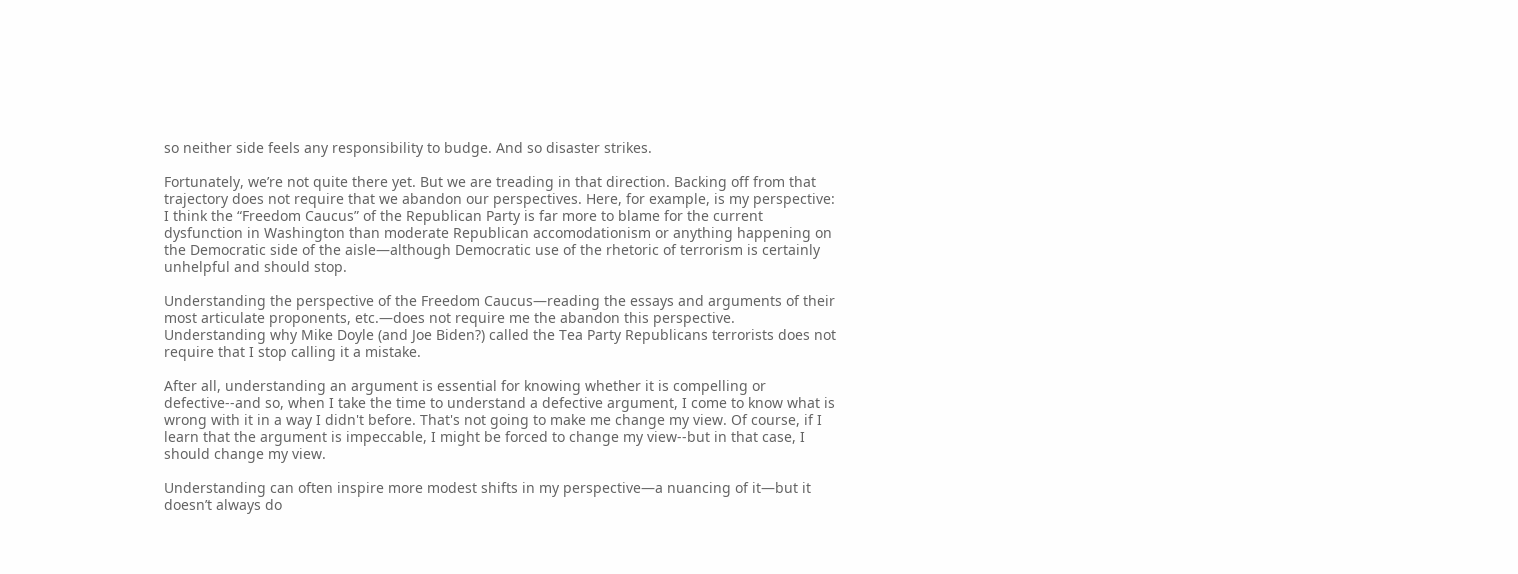so neither side feels any responsibility to budge. And so disaster strikes.

Fortunately, we’re not quite there yet. But we are treading in that direction. Backing off from that trajectory does not require that we abandon our perspectives. Here, for example, is my perspective: I think the “Freedom Caucus” of the Republican Party is far more to blame for the current dysfunction in Washington than moderate Republican accomodationism or anything happening on the Democratic side of the aisle—although Democratic use of the rhetoric of terrorism is certainly unhelpful and should stop.

Understanding the perspective of the Freedom Caucus—reading the essays and arguments of their most articulate proponents, etc.—does not require me the abandon this perspective. Understanding why Mike Doyle (and Joe Biden?) called the Tea Party Republicans terrorists does not require that I stop calling it a mistake.

After all, understanding an argument is essential for knowing whether it is compelling or defective--and so, when I take the time to understand a defective argument, I come to know what is wrong with it in a way I didn't before. That's not going to make me change my view. Of course, if I learn that the argument is impeccable, I might be forced to change my view--but in that case, I should change my view.

Understanding can often inspire more modest shifts in my perspective—a nuancing of it—but it doesn’t always do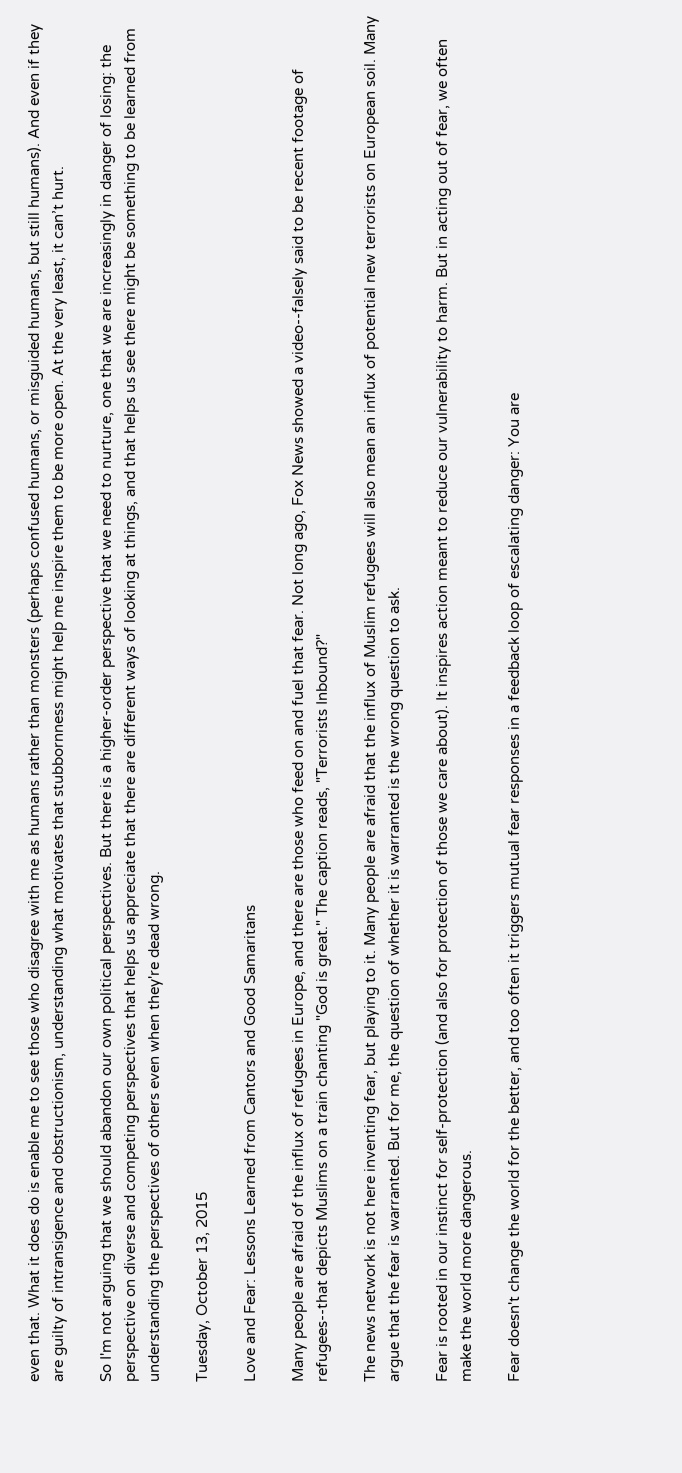even that. What it does do is enable me to see those who disagree with me as humans rather than monsters (perhaps confused humans, or misguided humans, but still humans). And even if they are guilty of intransigence and obstructionism, understanding what motivates that stubbornness might help me inspire them to be more open. At the very least, it can’t hurt.

So I'm not arguing that we should abandon our own political perspectives. But there is a higher-order perspective that we need to nurture, one that we are increasingly in danger of losing: the perspective on diverse and competing perspectives that helps us appreciate that there are different ways of looking at things, and that helps us see there might be something to be learned from understanding the perspectives of others even when they're dead wrong.

Tuesday, October 13, 2015

Love and Fear: Lessons Learned from Cantors and Good Samaritans

Many people are afraid of the influx of refugees in Europe, and there are those who feed on and fuel that fear. Not long ago, Fox News showed a video--falsely said to be recent footage of refugees--that depicts Muslims on a train chanting "God is great." The caption reads, "Terrorists Inbound?"

The news network is not here inventing fear, but playing to it. Many people are afraid that the influx of Muslim refugees will also mean an influx of potential new terrorists on European soil. Many argue that the fear is warranted. But for me, the question of whether it is warranted is the wrong question to ask.

Fear is rooted in our instinct for self-protection (and also for protection of those we care about). It inspires action meant to reduce our vulnerability to harm. But in acting out of fear, we often make the world more dangerous.

Fear doesn't change the world for the better, and too often it triggers mutual fear responses in a feedback loop of escalating danger: You are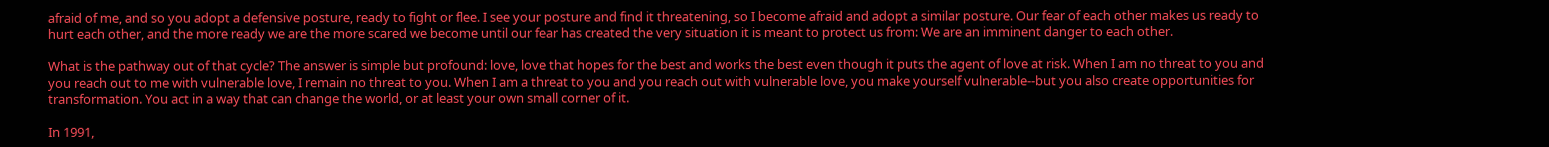afraid of me, and so you adopt a defensive posture, ready to fight or flee. I see your posture and find it threatening, so I become afraid and adopt a similar posture. Our fear of each other makes us ready to hurt each other, and the more ready we are the more scared we become until our fear has created the very situation it is meant to protect us from: We are an imminent danger to each other.

What is the pathway out of that cycle? The answer is simple but profound: love, love that hopes for the best and works the best even though it puts the agent of love at risk. When I am no threat to you and you reach out to me with vulnerable love, I remain no threat to you. When I am a threat to you and you reach out with vulnerable love, you make yourself vulnerable--but you also create opportunities for transformation. You act in a way that can change the world, or at least your own small corner of it.

In 1991,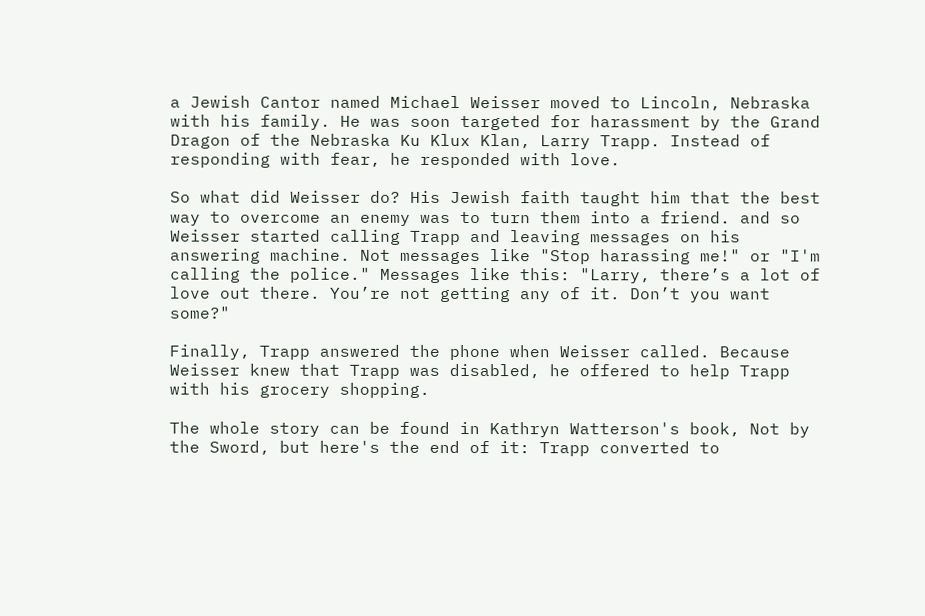a Jewish Cantor named Michael Weisser moved to Lincoln, Nebraska with his family. He was soon targeted for harassment by the Grand Dragon of the Nebraska Ku Klux Klan, Larry Trapp. Instead of responding with fear, he responded with love.

So what did Weisser do? His Jewish faith taught him that the best way to overcome an enemy was to turn them into a friend. and so Weisser started calling Trapp and leaving messages on his answering machine. Not messages like "Stop harassing me!" or "I'm calling the police." Messages like this: "Larry, there’s a lot of love out there. You’re not getting any of it. Don’t you want some?"

Finally, Trapp answered the phone when Weisser called. Because Weisser knew that Trapp was disabled, he offered to help Trapp with his grocery shopping.

The whole story can be found in Kathryn Watterson's book, Not by the Sword, but here's the end of it: Trapp converted to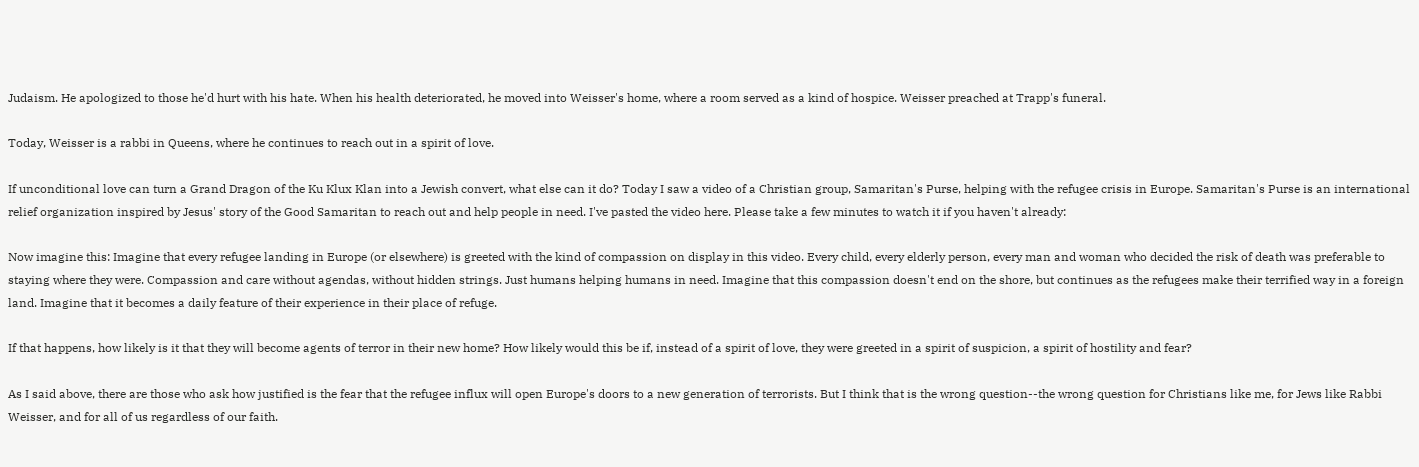Judaism. He apologized to those he'd hurt with his hate. When his health deteriorated, he moved into Weisser's home, where a room served as a kind of hospice. Weisser preached at Trapp's funeral.

Today, Weisser is a rabbi in Queens, where he continues to reach out in a spirit of love.

If unconditional love can turn a Grand Dragon of the Ku Klux Klan into a Jewish convert, what else can it do? Today I saw a video of a Christian group, Samaritan's Purse, helping with the refugee crisis in Europe. Samaritan's Purse is an international relief organization inspired by Jesus' story of the Good Samaritan to reach out and help people in need. I've pasted the video here. Please take a few minutes to watch it if you haven't already:

Now imagine this: Imagine that every refugee landing in Europe (or elsewhere) is greeted with the kind of compassion on display in this video. Every child, every elderly person, every man and woman who decided the risk of death was preferable to staying where they were. Compassion and care without agendas, without hidden strings. Just humans helping humans in need. Imagine that this compassion doesn't end on the shore, but continues as the refugees make their terrified way in a foreign land. Imagine that it becomes a daily feature of their experience in their place of refuge.

If that happens, how likely is it that they will become agents of terror in their new home? How likely would this be if, instead of a spirit of love, they were greeted in a spirit of suspicion, a spirit of hostility and fear?

As I said above, there are those who ask how justified is the fear that the refugee influx will open Europe's doors to a new generation of terrorists. But I think that is the wrong question--the wrong question for Christians like me, for Jews like Rabbi Weisser, and for all of us regardless of our faith.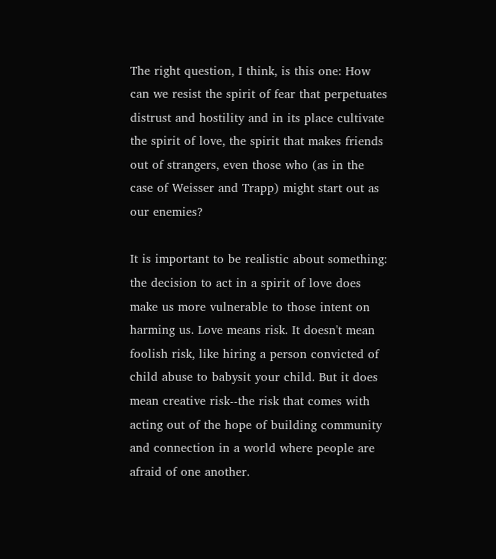The right question, I think, is this one: How can we resist the spirit of fear that perpetuates distrust and hostility and in its place cultivate the spirit of love, the spirit that makes friends out of strangers, even those who (as in the case of Weisser and Trapp) might start out as our enemies?

It is important to be realistic about something: the decision to act in a spirit of love does make us more vulnerable to those intent on harming us. Love means risk. It doesn't mean foolish risk, like hiring a person convicted of child abuse to babysit your child. But it does mean creative risk--the risk that comes with acting out of the hope of building community and connection in a world where people are afraid of one another.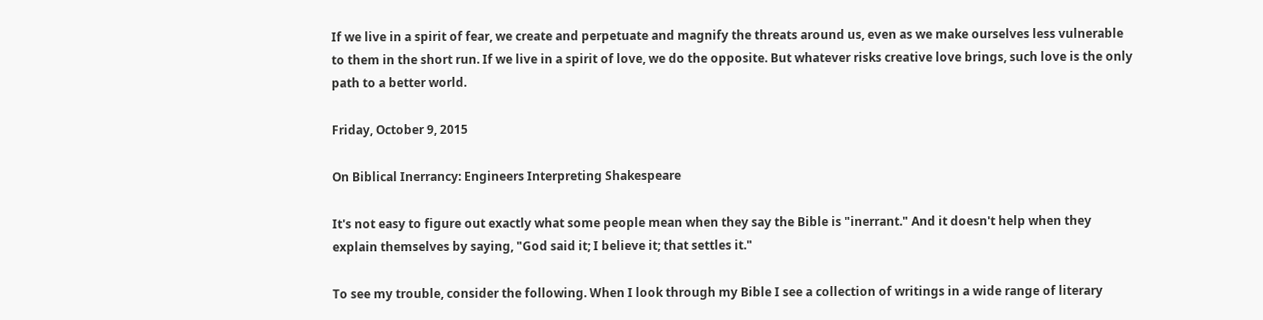If we live in a spirit of fear, we create and perpetuate and magnify the threats around us, even as we make ourselves less vulnerable to them in the short run. If we live in a spirit of love, we do the opposite. But whatever risks creative love brings, such love is the only path to a better world.

Friday, October 9, 2015

On Biblical Inerrancy: Engineers Interpreting Shakespeare

It's not easy to figure out exactly what some people mean when they say the Bible is "inerrant." And it doesn't help when they explain themselves by saying, "God said it; I believe it; that settles it."

To see my trouble, consider the following. When I look through my Bible I see a collection of writings in a wide range of literary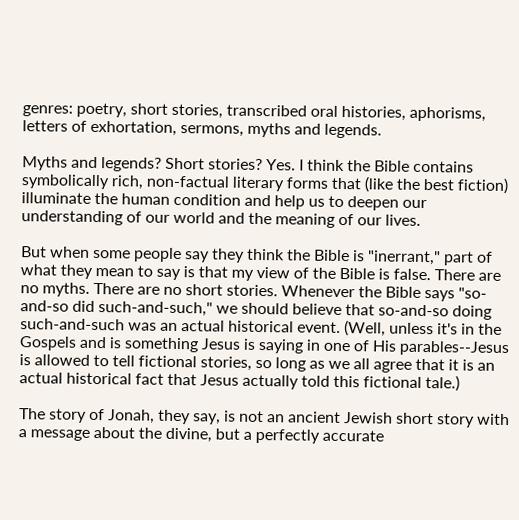genres: poetry, short stories, transcribed oral histories, aphorisms, letters of exhortation, sermons, myths and legends.

Myths and legends? Short stories? Yes. I think the Bible contains symbolically rich, non-factual literary forms that (like the best fiction) illuminate the human condition and help us to deepen our understanding of our world and the meaning of our lives.

But when some people say they think the Bible is "inerrant," part of what they mean to say is that my view of the Bible is false. There are no myths. There are no short stories. Whenever the Bible says "so-and-so did such-and-such," we should believe that so-and-so doing such-and-such was an actual historical event. (Well, unless it's in the Gospels and is something Jesus is saying in one of His parables--Jesus is allowed to tell fictional stories, so long as we all agree that it is an actual historical fact that Jesus actually told this fictional tale.)

The story of Jonah, they say, is not an ancient Jewish short story with a message about the divine, but a perfectly accurate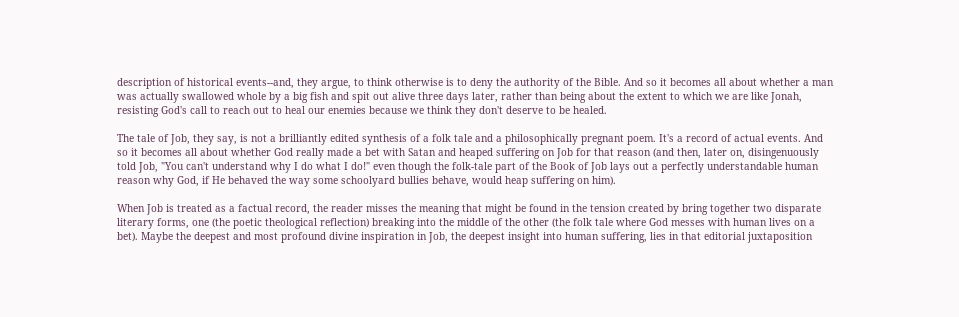description of historical events--and, they argue, to think otherwise is to deny the authority of the Bible. And so it becomes all about whether a man was actually swallowed whole by a big fish and spit out alive three days later, rather than being about the extent to which we are like Jonah, resisting God's call to reach out to heal our enemies because we think they don't deserve to be healed.

The tale of Job, they say, is not a brilliantly edited synthesis of a folk tale and a philosophically pregnant poem. It's a record of actual events. And so it becomes all about whether God really made a bet with Satan and heaped suffering on Job for that reason (and then, later on, disingenuously told Job, "You can't understand why I do what I do!" even though the folk-tale part of the Book of Job lays out a perfectly understandable human reason why God, if He behaved the way some schoolyard bullies behave, would heap suffering on him).

When Job is treated as a factual record, the reader misses the meaning that might be found in the tension created by bring together two disparate literary forms, one (the poetic theological reflection) breaking into the middle of the other (the folk tale where God messes with human lives on a bet). Maybe the deepest and most profound divine inspiration in Job, the deepest insight into human suffering, lies in that editorial juxtaposition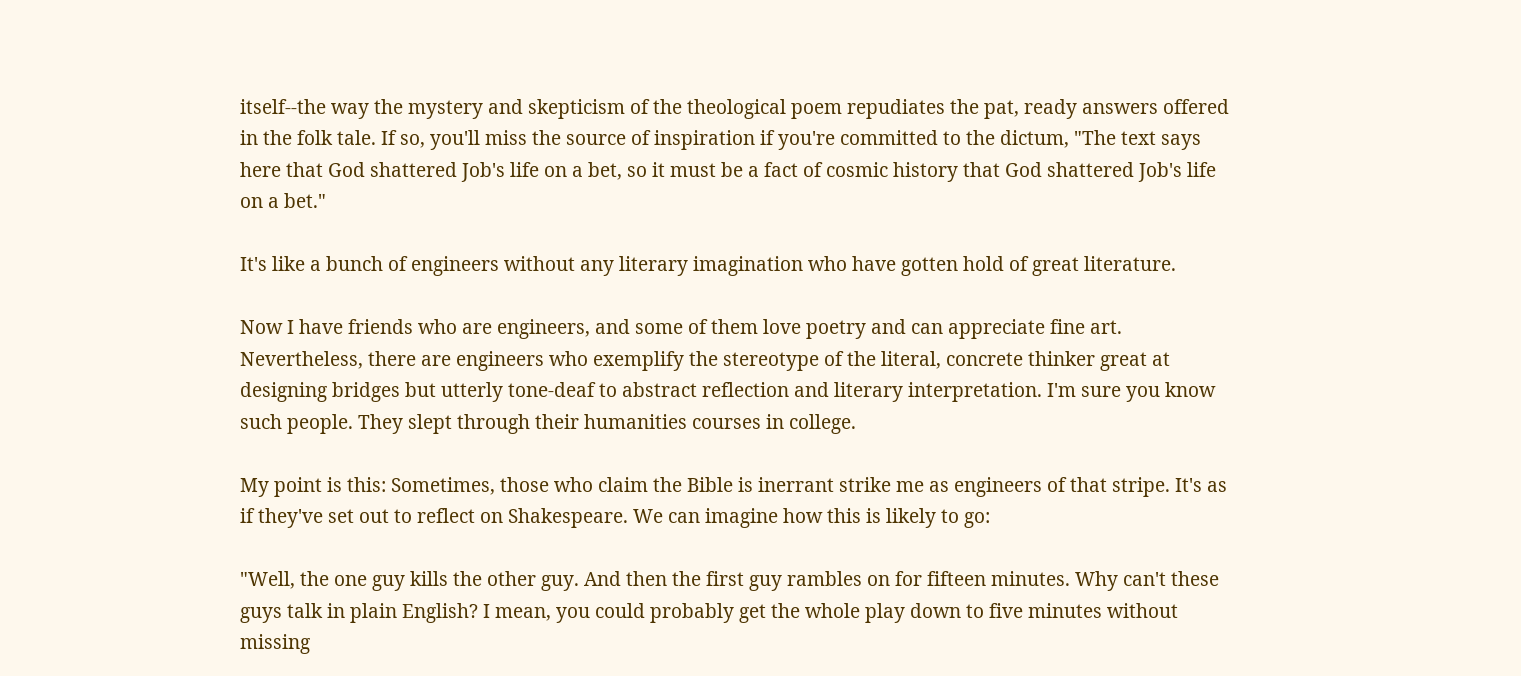itself--the way the mystery and skepticism of the theological poem repudiates the pat, ready answers offered in the folk tale. If so, you'll miss the source of inspiration if you're committed to the dictum, "The text says here that God shattered Job's life on a bet, so it must be a fact of cosmic history that God shattered Job's life on a bet."

It's like a bunch of engineers without any literary imagination who have gotten hold of great literature.

Now I have friends who are engineers, and some of them love poetry and can appreciate fine art. Nevertheless, there are engineers who exemplify the stereotype of the literal, concrete thinker great at designing bridges but utterly tone-deaf to abstract reflection and literary interpretation. I'm sure you know such people. They slept through their humanities courses in college.

My point is this: Sometimes, those who claim the Bible is inerrant strike me as engineers of that stripe. It's as if they've set out to reflect on Shakespeare. We can imagine how this is likely to go:

"Well, the one guy kills the other guy. And then the first guy rambles on for fifteen minutes. Why can't these guys talk in plain English? I mean, you could probably get the whole play down to five minutes without missing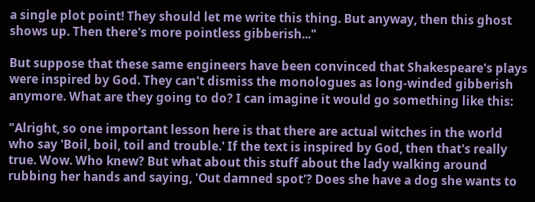a single plot point! They should let me write this thing. But anyway, then this ghost shows up. Then there's more pointless gibberish..."

But suppose that these same engineers have been convinced that Shakespeare's plays were inspired by God. They can't dismiss the monologues as long-winded gibberish anymore. What are they going to do? I can imagine it would go something like this:

"Alright, so one important lesson here is that there are actual witches in the world who say 'Boil, boil, toil and trouble.' If the text is inspired by God, then that's really true. Wow. Who knew? But what about this stuff about the lady walking around rubbing her hands and saying, 'Out damned spot'? Does she have a dog she wants to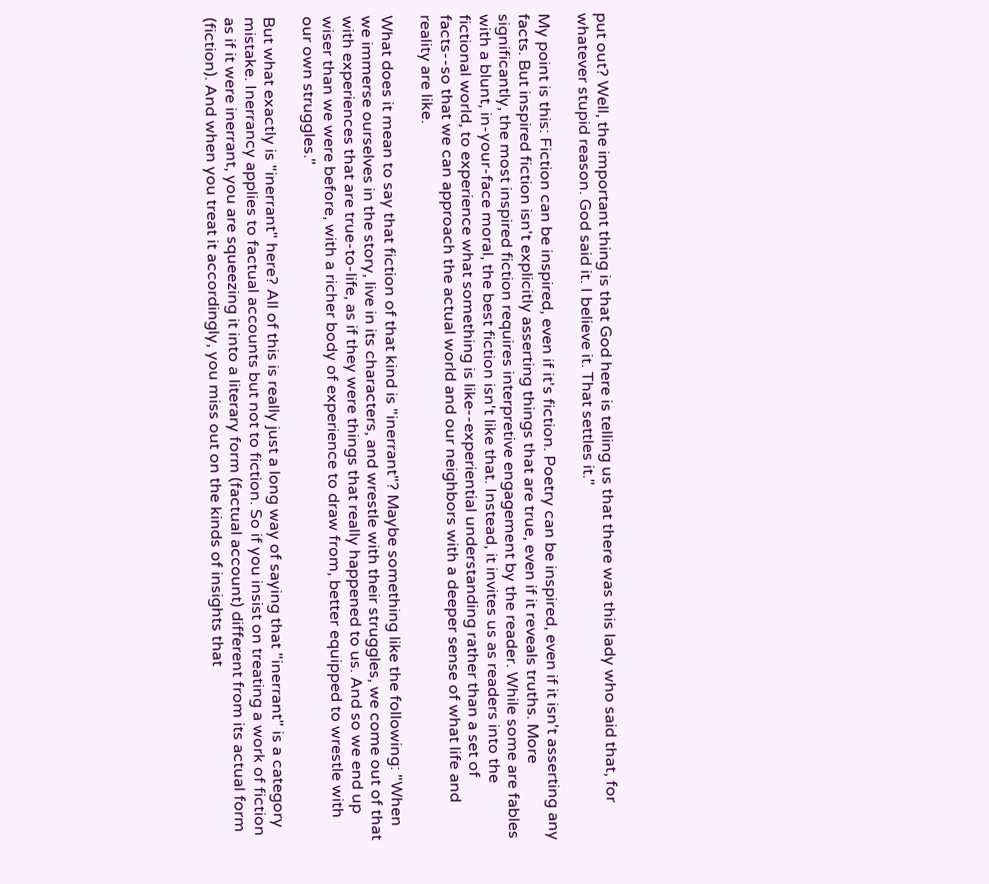put out? Well, the important thing is that God here is telling us that there was this lady who said that, for whatever stupid reason. God said it. I believe it. That settles it."

My point is this: Fiction can be inspired, even if it's fiction. Poetry can be inspired, even if it isn't asserting any facts. But inspired fiction isn't explicitly asserting things that are true, even if it reveals truths. More significantly, the most inspired fiction requires interpretive engagement by the reader. While some are fables with a blunt, in-your-face moral, the best fiction isn't like that. Instead, it invites us as readers into the fictional world, to experience what something is like--experiential understanding rather than a set of facts--so that we can approach the actual world and our neighbors with a deeper sense of what life and reality are like.

What does it mean to say that fiction of that kind is "inerrant"? Maybe something like the following: "When we immerse ourselves in the story, live in its characters, and wrestle with their struggles, we come out of that with experiences that are true-to-life, as if they were things that really happened to us. And so we end up wiser than we were before, with a richer body of experience to draw from, better equipped to wrestle with our own struggles."

But what exactly is "inerrant" here? All of this is really just a long way of saying that "inerrant" is a category mistake. Inerrancy applies to factual accounts but not to fiction. So if you insist on treating a work of fiction as if it were inerrant, you are squeezing it into a literary form (factual account) different from its actual form (fiction). And when you treat it accordingly, you miss out on the kinds of insights that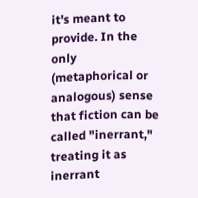it's meant to provide. In the only (metaphorical or analogous) sense that fiction can be called "inerrant," treating it as inerrant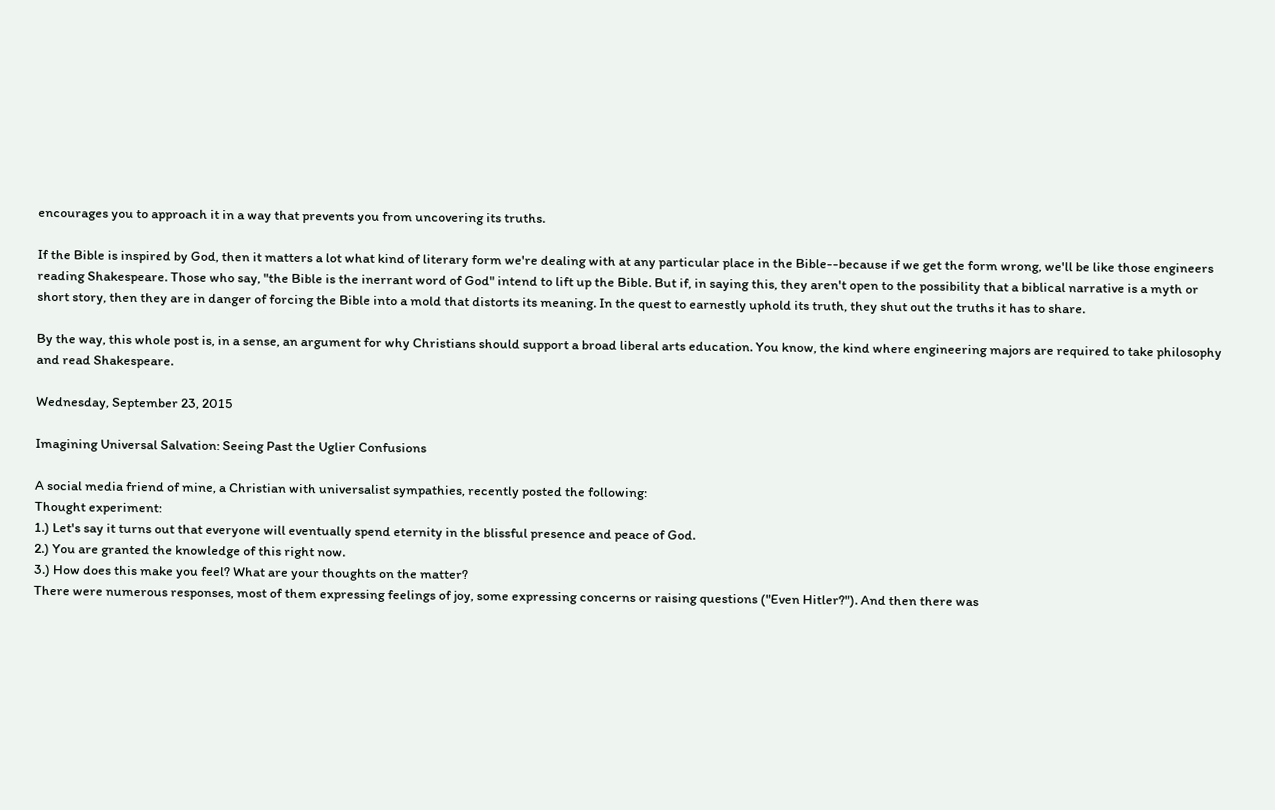encourages you to approach it in a way that prevents you from uncovering its truths.

If the Bible is inspired by God, then it matters a lot what kind of literary form we're dealing with at any particular place in the Bible--because if we get the form wrong, we'll be like those engineers reading Shakespeare. Those who say, "the Bible is the inerrant word of God" intend to lift up the Bible. But if, in saying this, they aren't open to the possibility that a biblical narrative is a myth or short story, then they are in danger of forcing the Bible into a mold that distorts its meaning. In the quest to earnestly uphold its truth, they shut out the truths it has to share.

By the way, this whole post is, in a sense, an argument for why Christians should support a broad liberal arts education. You know, the kind where engineering majors are required to take philosophy and read Shakespeare.

Wednesday, September 23, 2015

Imagining Universal Salvation: Seeing Past the Uglier Confusions

A social media friend of mine, a Christian with universalist sympathies, recently posted the following:
Thought experiment:
1.) Let's say it turns out that everyone will eventually spend eternity in the blissful presence and peace of God.
2.) You are granted the knowledge of this right now.
3.) How does this make you feel? What are your thoughts on the matter?
There were numerous responses, most of them expressing feelings of joy, some expressing concerns or raising questions ("Even Hitler?"). And then there was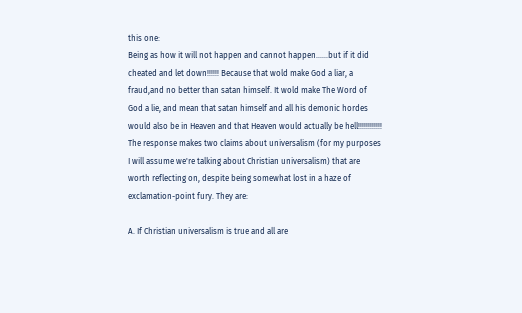this one:
Being as how it will not happen and cannot happen......but if it did cheated and let down!!!!!! Because that wold make God a liar, a fraud,and no better than satan himself. It wold make The Word of God a lie, and mean that satan himself and all his demonic hordes would also be in Heaven and that Heaven would actually be hell!!!!!!!!!!!!
The response makes two claims about universalism (for my purposes I will assume we're talking about Christian universalism) that are worth reflecting on, despite being somewhat lost in a haze of exclamation-point fury. They are:

A. If Christian universalism is true and all are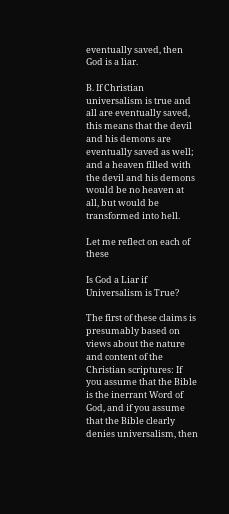eventually saved, then God is a liar.

B. If Christian universalism is true and all are eventually saved, this means that the devil and his demons are eventually saved as well; and a heaven filled with the devil and his demons would be no heaven at all, but would be transformed into hell.

Let me reflect on each of these

Is God a Liar if Universalism is True?

The first of these claims is presumably based on views about the nature and content of the Christian scriptures: If you assume that the Bible is the inerrant Word of God, and if you assume that the Bible clearly denies universalism, then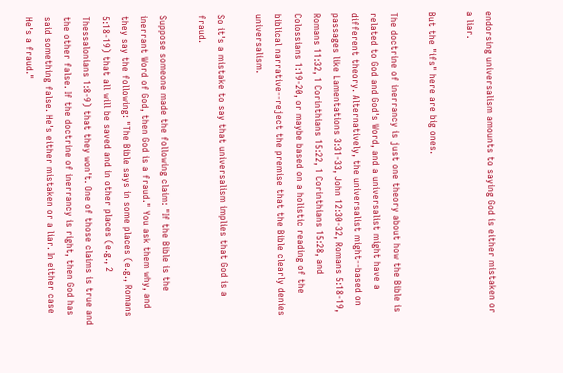endorsing universalism amounts to saying God is either mistaken or a liar.

But the "ifs" here are big ones.

The doctrine of inerrancy is just one theory about how the Bible is related to God and God's Word, and a universalist might have a different theory. Alternatively, the universalist might--based on passages like Lamentations 3:31-33, John 12:30-32, Romans 5:18-19, Romans 11:32, 1 Corinthians 15:22, 1 Corinthians 15:28, and Colossians 1:19-20, or maybe based on a holistic reading of the biblical narrative--reject the premise that the Bible clearly denies universalism.

So it's a mistake to say that universalism implies that God is a fraud.

Suppose someone made the following claim: "If the Bible is the inerrant Word of God, then God is a fraud." You ask them why, and they say the following: "The Bible says in some places (e.g., Romans 5:18-19) that all will be saved and in other places (e.g., 2 Thessalonians 1:8-9) that they won't. One of those claims is true and the other false. If the doctrine of inerrancy is right, then God has said something false. He's either mistaken or a liar. In either case He's a fraud."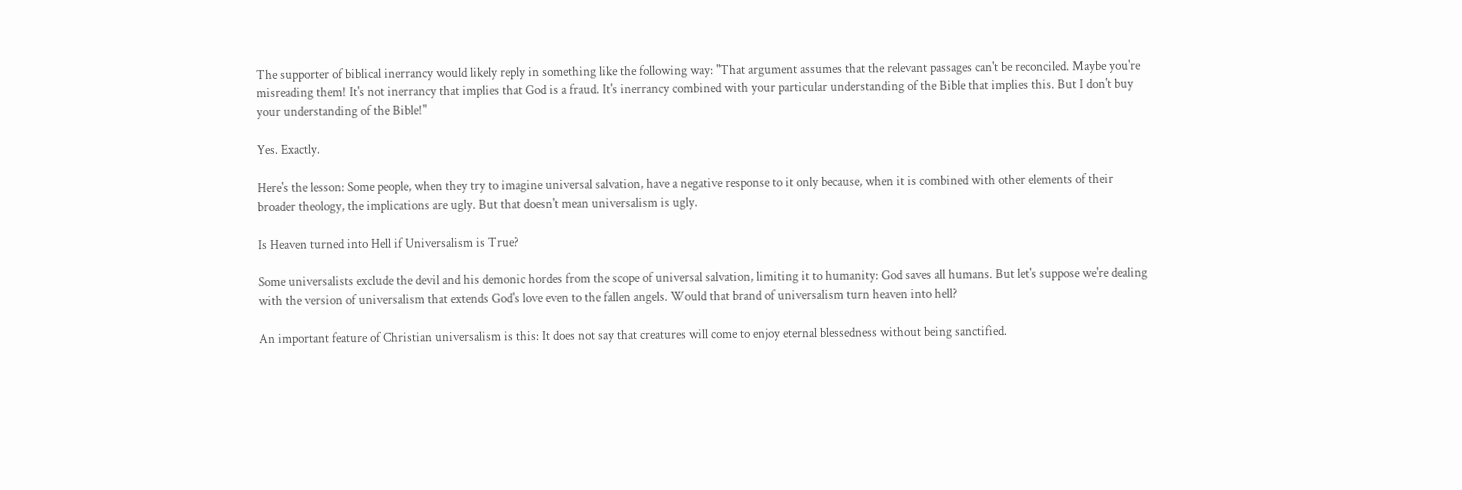The supporter of biblical inerrancy would likely reply in something like the following way: "That argument assumes that the relevant passages can't be reconciled. Maybe you're misreading them! It's not inerrancy that implies that God is a fraud. It's inerrancy combined with your particular understanding of the Bible that implies this. But I don't buy your understanding of the Bible!"

Yes. Exactly.

Here's the lesson: Some people, when they try to imagine universal salvation, have a negative response to it only because, when it is combined with other elements of their broader theology, the implications are ugly. But that doesn't mean universalism is ugly.

Is Heaven turned into Hell if Universalism is True?

Some universalists exclude the devil and his demonic hordes from the scope of universal salvation, limiting it to humanity: God saves all humans. But let's suppose we're dealing with the version of universalism that extends God's love even to the fallen angels. Would that brand of universalism turn heaven into hell?

An important feature of Christian universalism is this: It does not say that creatures will come to enjoy eternal blessedness without being sanctified.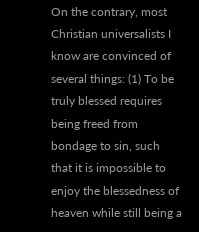On the contrary, most Christian universalists I know are convinced of several things: (1) To be truly blessed requires being freed from bondage to sin, such that it is impossible to enjoy the blessedness of heaven while still being a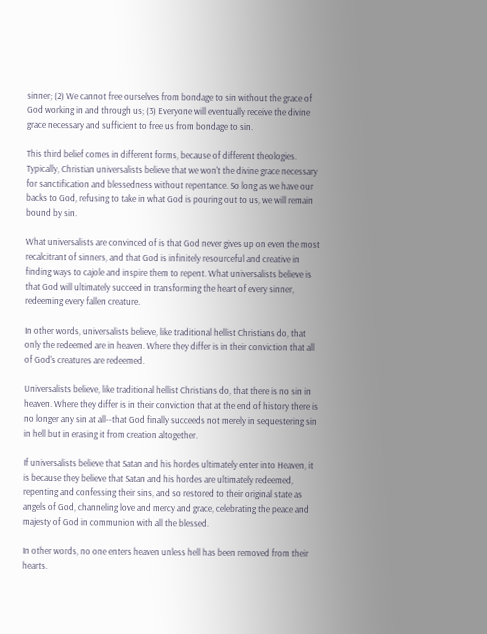sinner; (2) We cannot free ourselves from bondage to sin without the grace of God working in and through us; (3) Everyone will eventually receive the divine grace necessary and sufficient to free us from bondage to sin.

This third belief comes in different forms, because of different theologies. Typically, Christian universalists believe that we won't the divine grace necessary for sanctification and blessedness without repentance. So long as we have our backs to God, refusing to take in what God is pouring out to us, we will remain bound by sin.

What universalists are convinced of is that God never gives up on even the most recalcitrant of sinners, and that God is infinitely resourceful and creative in finding ways to cajole and inspire them to repent. What universalists believe is that God will ultimately succeed in transforming the heart of every sinner, redeeming every fallen creature.

In other words, universalists believe, like traditional hellist Christians do, that only the redeemed are in heaven. Where they differ is in their conviction that all of God's creatures are redeemed.

Universalists believe, like traditional hellist Christians do, that there is no sin in heaven. Where they differ is in their conviction that at the end of history there is no longer any sin at all--that God finally succeeds not merely in sequestering sin in hell but in erasing it from creation altogether.

If universalists believe that Satan and his hordes ultimately enter into Heaven, it is because they believe that Satan and his hordes are ultimately redeemed, repenting and confessing their sins, and so restored to their original state as angels of God, channeling love and mercy and grace, celebrating the peace and majesty of God in communion with all the blessed.

In other words, no one enters heaven unless hell has been removed from their hearts.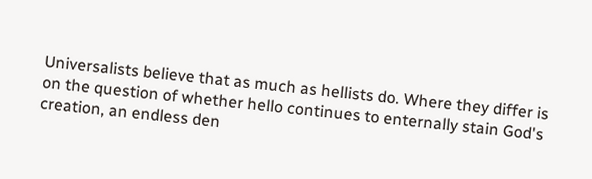Universalists believe that as much as hellists do. Where they differ is on the question of whether hello continues to enternally stain God's creation, an endless den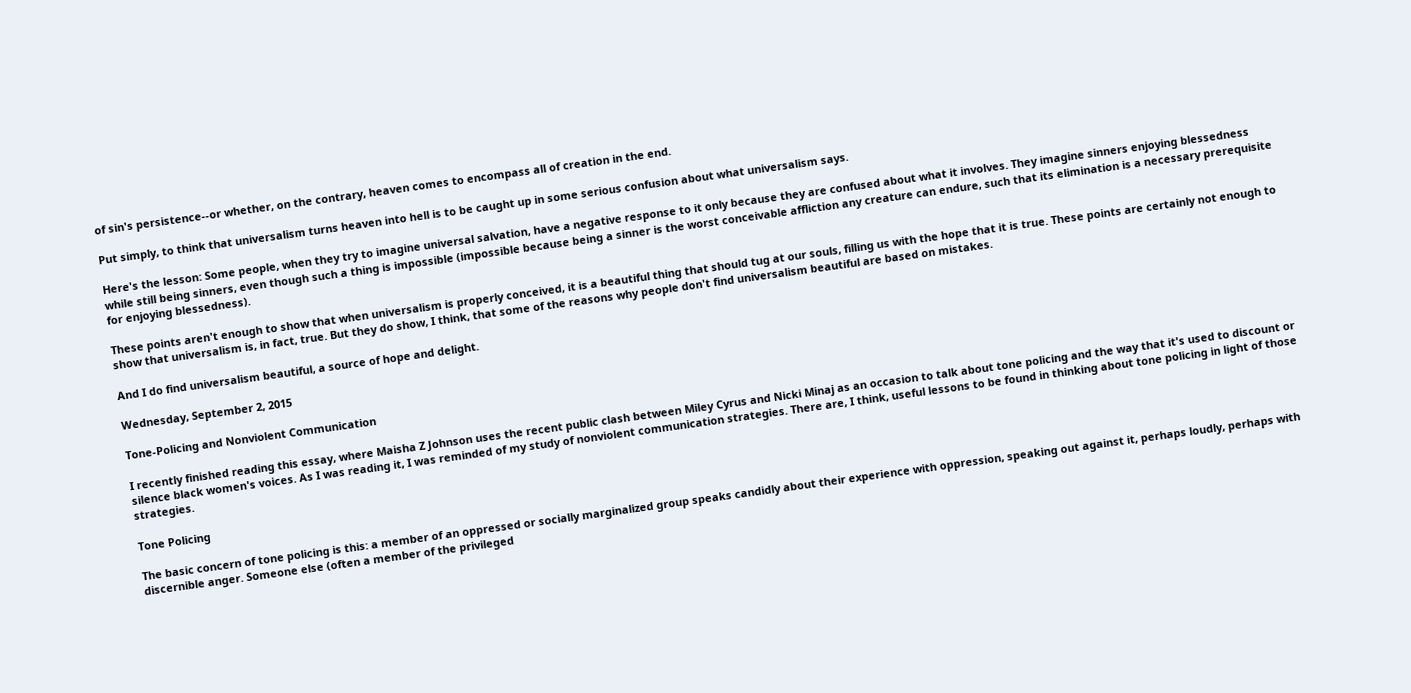of sin's persistence--or whether, on the contrary, heaven comes to encompass all of creation in the end.

Put simply, to think that universalism turns heaven into hell is to be caught up in some serious confusion about what universalism says.

Here's the lesson: Some people, when they try to imagine universal salvation, have a negative response to it only because they are confused about what it involves. They imagine sinners enjoying blessedness while still being sinners, even though such a thing is impossible (impossible because being a sinner is the worst conceivable affliction any creature can endure, such that its elimination is a necessary prerequisite for enjoying blessedness).

These points aren't enough to show that when universalism is properly conceived, it is a beautiful thing that should tug at our souls, filling us with the hope that it is true. These points are certainly not enough to show that universalism is, in fact, true. But they do show, I think, that some of the reasons why people don't find universalism beautiful are based on mistakes.

And I do find universalism beautiful, a source of hope and delight.

Wednesday, September 2, 2015

Tone-Policing and Nonviolent Communication

I recently finished reading this essay, where Maisha Z Johnson uses the recent public clash between Miley Cyrus and Nicki Minaj as an occasion to talk about tone policing and the way that it's used to discount or silence black women's voices. As I was reading it, I was reminded of my study of nonviolent communication strategies. There are, I think, useful lessons to be found in thinking about tone policing in light of those strategies.

Tone Policing

The basic concern of tone policing is this: a member of an oppressed or socially marginalized group speaks candidly about their experience with oppression, speaking out against it, perhaps loudly, perhaps with discernible anger. Someone else (often a member of the privileged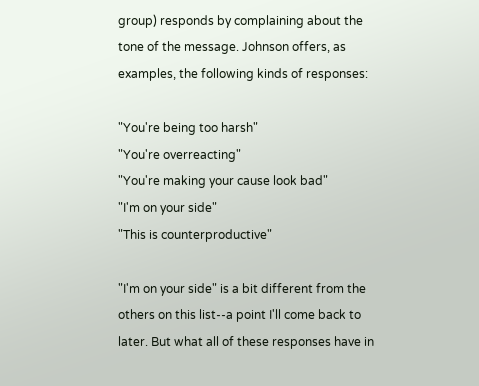group) responds by complaining about the tone of the message. Johnson offers, as examples, the following kinds of responses:

"You're being too harsh"
"You're overreacting"
"You're making your cause look bad"
"I'm on your side"
"This is counterproductive"

"I'm on your side" is a bit different from the others on this list--a point I'll come back to later. But what all of these responses have in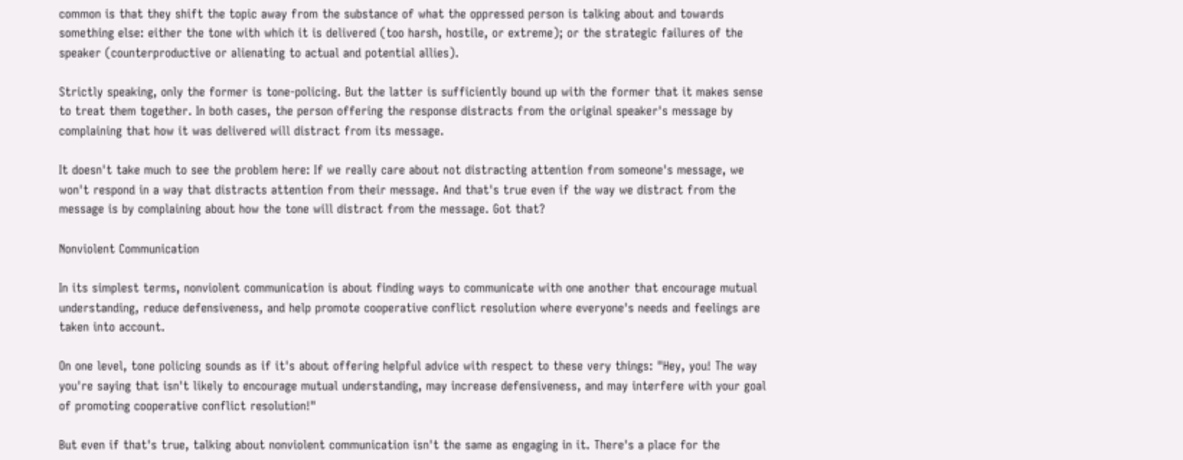common is that they shift the topic away from the substance of what the oppressed person is talking about and towards something else: either the tone with which it is delivered (too harsh, hostile, or extreme); or the strategic failures of the speaker (counterproductive or alienating to actual and potential allies).

Strictly speaking, only the former is tone-policing. But the latter is sufficiently bound up with the former that it makes sense to treat them together. In both cases, the person offering the response distracts from the original speaker's message by complaining that how it was delivered will distract from its message.

It doesn't take much to see the problem here: If we really care about not distracting attention from someone's message, we won't respond in a way that distracts attention from their message. And that's true even if the way we distract from the message is by complaining about how the tone will distract from the message. Got that?

Nonviolent Communication

In its simplest terms, nonviolent communication is about finding ways to communicate with one another that encourage mutual understanding, reduce defensiveness, and help promote cooperative conflict resolution where everyone's needs and feelings are taken into account.

On one level, tone policing sounds as if it's about offering helpful advice with respect to these very things: "Hey, you! The way you're saying that isn't likely to encourage mutual understanding, may increase defensiveness, and may interfere with your goal of promoting cooperative conflict resolution!"

But even if that's true, talking about nonviolent communication isn't the same as engaging in it. There's a place for the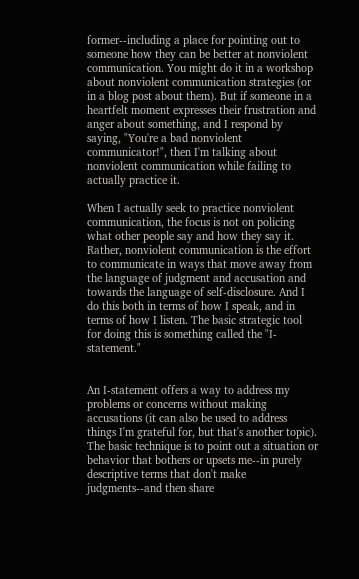former--including a place for pointing out to someone how they can be better at nonviolent communication. You might do it in a workshop about nonviolent communication strategies (or in a blog post about them). But if someone in a heartfelt moment expresses their frustration and anger about something, and I respond by saying, "You're a bad nonviolent communicator!", then I'm talking about nonviolent communication while failing to actually practice it.

When I actually seek to practice nonviolent communication, the focus is not on policing what other people say and how they say it. Rather, nonviolent communication is the effort to communicate in ways that move away from the language of judgment and accusation and towards the language of self-disclosure. And I do this both in terms of how I speak, and in terms of how I listen. The basic strategic tool for doing this is something called the "I-statement."


An I-statement offers a way to address my problems or concerns without making accusations (it can also be used to address things I'm grateful for, but that's another topic). The basic technique is to point out a situation or behavior that bothers or upsets me--in purely descriptive terms that don't make judgments--and then share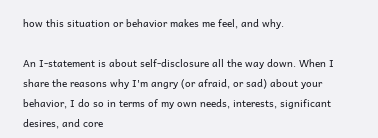how this situation or behavior makes me feel, and why.

An I-statement is about self-disclosure all the way down. When I share the reasons why I'm angry (or afraid, or sad) about your behavior, I do so in terms of my own needs, interests, significant desires, and core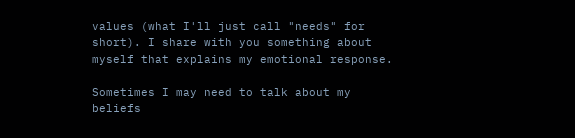values (what I'll just call "needs" for short). I share with you something about myself that explains my emotional response.

Sometimes I may need to talk about my beliefs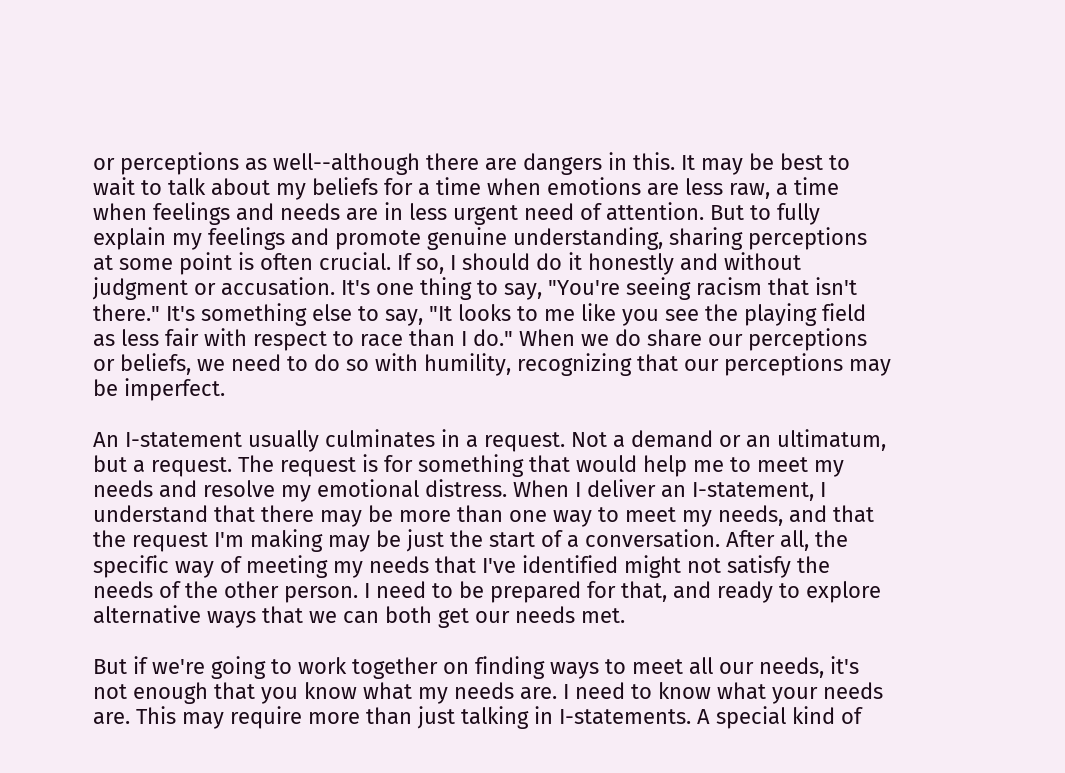or perceptions as well--although there are dangers in this. It may be best to wait to talk about my beliefs for a time when emotions are less raw, a time when feelings and needs are in less urgent need of attention. But to fully explain my feelings and promote genuine understanding, sharing perceptions at some point is often crucial. If so, I should do it honestly and without judgment or accusation. It's one thing to say, "You're seeing racism that isn't there." It's something else to say, "It looks to me like you see the playing field as less fair with respect to race than I do." When we do share our perceptions or beliefs, we need to do so with humility, recognizing that our perceptions may be imperfect.

An I-statement usually culminates in a request. Not a demand or an ultimatum, but a request. The request is for something that would help me to meet my needs and resolve my emotional distress. When I deliver an I-statement, I understand that there may be more than one way to meet my needs, and that the request I'm making may be just the start of a conversation. After all, the specific way of meeting my needs that I've identified might not satisfy the needs of the other person. I need to be prepared for that, and ready to explore alternative ways that we can both get our needs met.

But if we're going to work together on finding ways to meet all our needs, it's not enough that you know what my needs are. I need to know what your needs are. This may require more than just talking in I-statements. A special kind of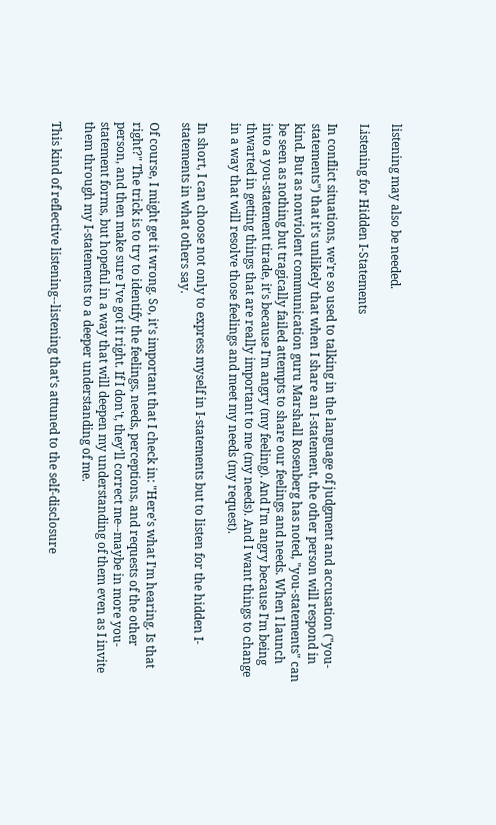listening may also be needed.

Listening for Hidden I-Statements

In conflict situations, we're so used to talking in the language of judgment and accusation ("you-statements") that it's unlikely that when I share an I-statement, the other person will respond in kind. But as nonviolent communication guru Marshall Rosenberg has noted, "you-statements" can be seen as nothing but tragically failed attempts to share our feelings and needs. When I launch into a you-statement tirade, it's because I'm angry (my feeling). And I'm angry because I'm being thwarted in getting things that are really important to me (my needs). And I want things to change in a way that will resolve those feelings and meet my needs (my request).

In short, I can choose not only to express myself in I-statements but to listen for the hidden I-statements in what others say.

Of course, I might get it wrong. So, it's important that I check in: "Here's what I'm hearing. Is that right?" The trick is to try to identify the feelings, needs, perceptions, and requests of the other person, and then make sure I've got it right. If I don't, they'll correct me--maybe in more you-statement forms, but hopeful in a way that will deepen my understanding of them even as I invite them through my I-statements to a deeper understanding of me.

This kind of reflective listening--listening that's attuned to the self-disclosure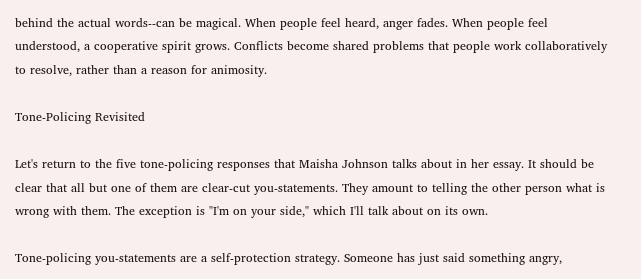behind the actual words--can be magical. When people feel heard, anger fades. When people feel understood, a cooperative spirit grows. Conflicts become shared problems that people work collaboratively to resolve, rather than a reason for animosity.

Tone-Policing Revisited

Let's return to the five tone-policing responses that Maisha Johnson talks about in her essay. It should be clear that all but one of them are clear-cut you-statements. They amount to telling the other person what is wrong with them. The exception is "I'm on your side," which I'll talk about on its own.

Tone-policing you-statements are a self-protection strategy. Someone has just said something angry,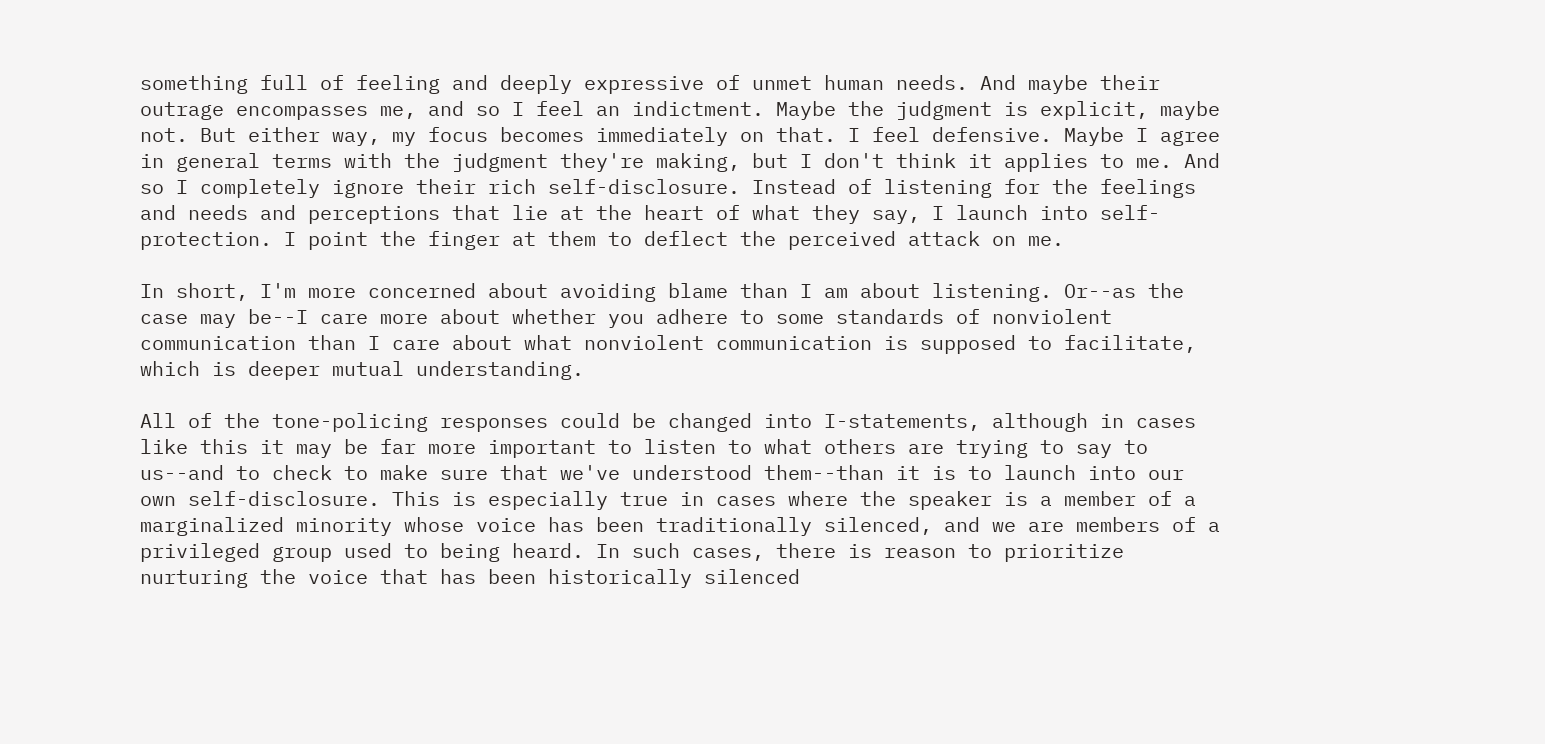something full of feeling and deeply expressive of unmet human needs. And maybe their outrage encompasses me, and so I feel an indictment. Maybe the judgment is explicit, maybe not. But either way, my focus becomes immediately on that. I feel defensive. Maybe I agree in general terms with the judgment they're making, but I don't think it applies to me. And so I completely ignore their rich self-disclosure. Instead of listening for the feelings and needs and perceptions that lie at the heart of what they say, I launch into self-protection. I point the finger at them to deflect the perceived attack on me.

In short, I'm more concerned about avoiding blame than I am about listening. Or--as the case may be--I care more about whether you adhere to some standards of nonviolent communication than I care about what nonviolent communication is supposed to facilitate, which is deeper mutual understanding.

All of the tone-policing responses could be changed into I-statements, although in cases like this it may be far more important to listen to what others are trying to say to us--and to check to make sure that we've understood them--than it is to launch into our own self-disclosure. This is especially true in cases where the speaker is a member of a marginalized minority whose voice has been traditionally silenced, and we are members of a privileged group used to being heard. In such cases, there is reason to prioritize nurturing the voice that has been historically silenced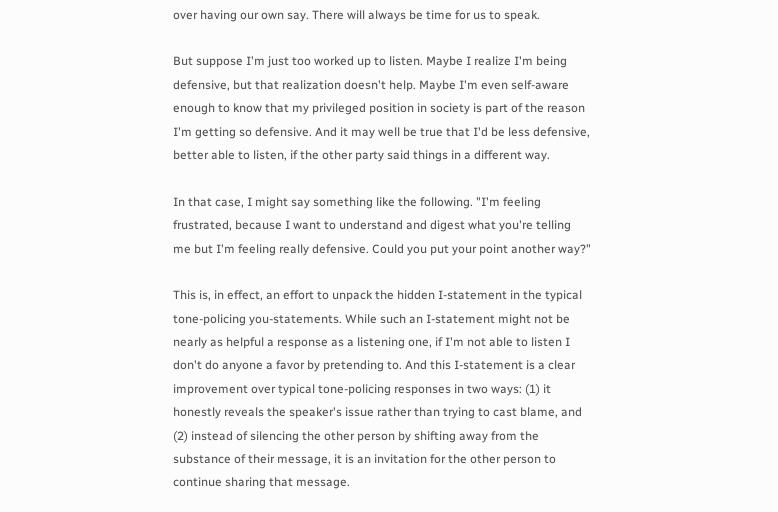over having our own say. There will always be time for us to speak.

But suppose I'm just too worked up to listen. Maybe I realize I'm being defensive, but that realization doesn't help. Maybe I'm even self-aware enough to know that my privileged position in society is part of the reason I'm getting so defensive. And it may well be true that I'd be less defensive, better able to listen, if the other party said things in a different way.

In that case, I might say something like the following. "I'm feeling frustrated, because I want to understand and digest what you're telling me but I'm feeling really defensive. Could you put your point another way?"

This is, in effect, an effort to unpack the hidden I-statement in the typical tone-policing you-statements. While such an I-statement might not be nearly as helpful a response as a listening one, if I'm not able to listen I don't do anyone a favor by pretending to. And this I-statement is a clear improvement over typical tone-policing responses in two ways: (1) it honestly reveals the speaker's issue rather than trying to cast blame, and (2) instead of silencing the other person by shifting away from the substance of their message, it is an invitation for the other person to continue sharing that message.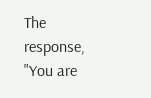The response, "You are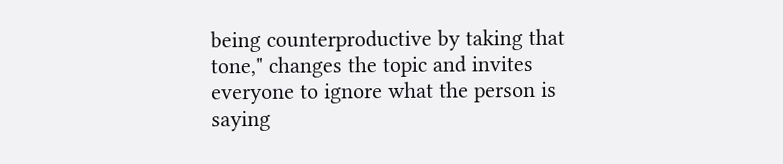being counterproductive by taking that tone," changes the topic and invites everyone to ignore what the person is saying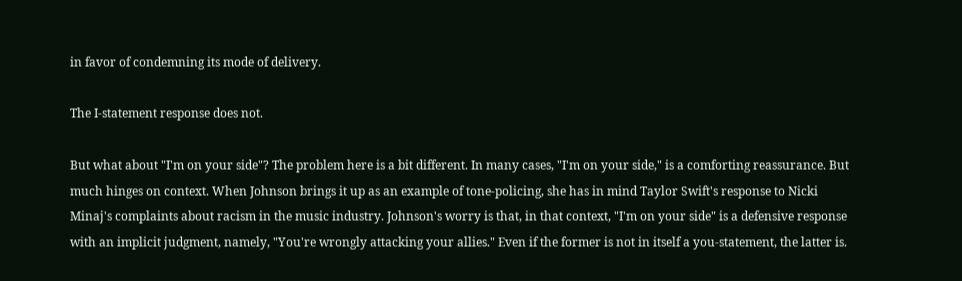in favor of condemning its mode of delivery.

The I-statement response does not.

But what about "I'm on your side"? The problem here is a bit different. In many cases, "I'm on your side," is a comforting reassurance. But much hinges on context. When Johnson brings it up as an example of tone-policing, she has in mind Taylor Swift's response to Nicki Minaj's complaints about racism in the music industry. Johnson's worry is that, in that context, "I'm on your side" is a defensive response with an implicit judgment, namely, "You're wrongly attacking your allies." Even if the former is not in itself a you-statement, the latter is.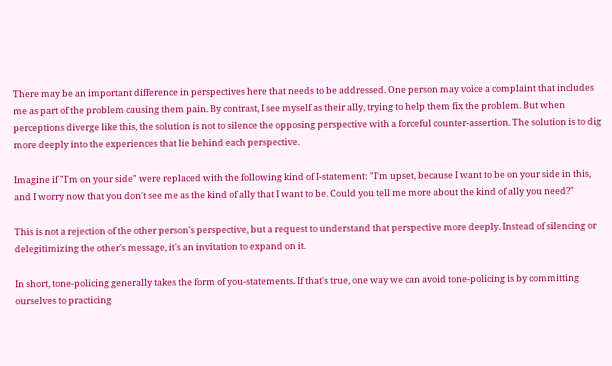There may be an important difference in perspectives here that needs to be addressed. One person may voice a complaint that includes me as part of the problem causing them pain. By contrast, I see myself as their ally, trying to help them fix the problem. But when perceptions diverge like this, the solution is not to silence the opposing perspective with a forceful counter-assertion. The solution is to dig more deeply into the experiences that lie behind each perspective.

Imagine if "I'm on your side" were replaced with the following kind of I-statement: "I'm upset, because I want to be on your side in this, and I worry now that you don't see me as the kind of ally that I want to be. Could you tell me more about the kind of ally you need?"

This is not a rejection of the other person's perspective, but a request to understand that perspective more deeply. Instead of silencing or delegitimizing the other's message, it's an invitation to expand on it.

In short, tone-policing generally takes the form of you-statements. If that's true, one way we can avoid tone-policing is by committing ourselves to practicing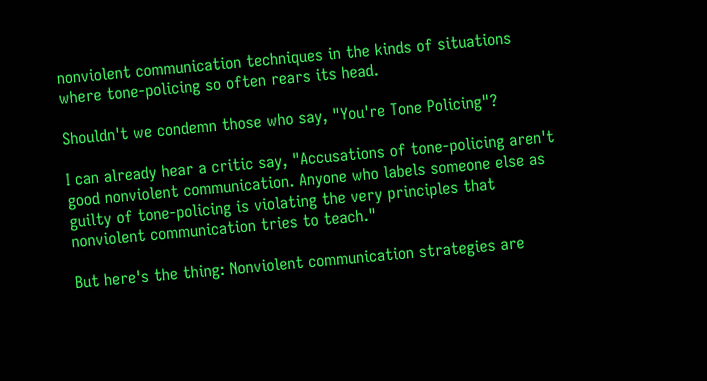nonviolent communication techniques in the kinds of situations where tone-policing so often rears its head.

Shouldn't we condemn those who say, "You're Tone Policing"?

I can already hear a critic say, "Accusations of tone-policing aren't good nonviolent communication. Anyone who labels someone else as guilty of tone-policing is violating the very principles that nonviolent communication tries to teach."

But here's the thing: Nonviolent communication strategies are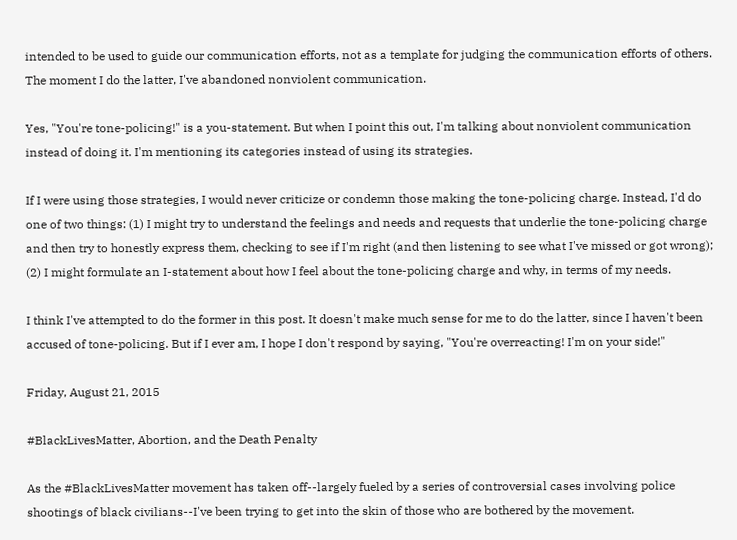intended to be used to guide our communication efforts, not as a template for judging the communication efforts of others. The moment I do the latter, I've abandoned nonviolent communication.

Yes, "You're tone-policing!" is a you-statement. But when I point this out, I'm talking about nonviolent communication instead of doing it. I'm mentioning its categories instead of using its strategies.

If I were using those strategies, I would never criticize or condemn those making the tone-policing charge. Instead, I'd do one of two things: (1) I might try to understand the feelings and needs and requests that underlie the tone-policing charge and then try to honestly express them, checking to see if I'm right (and then listening to see what I've missed or got wrong); (2) I might formulate an I-statement about how I feel about the tone-policing charge and why, in terms of my needs.

I think I've attempted to do the former in this post. It doesn't make much sense for me to do the latter, since I haven't been accused of tone-policing. But if I ever am, I hope I don't respond by saying, "You're overreacting! I'm on your side!"

Friday, August 21, 2015

#BlackLivesMatter, Abortion, and the Death Penalty

As the #BlackLivesMatter movement has taken off--largely fueled by a series of controversial cases involving police shootings of black civilians--I've been trying to get into the skin of those who are bothered by the movement.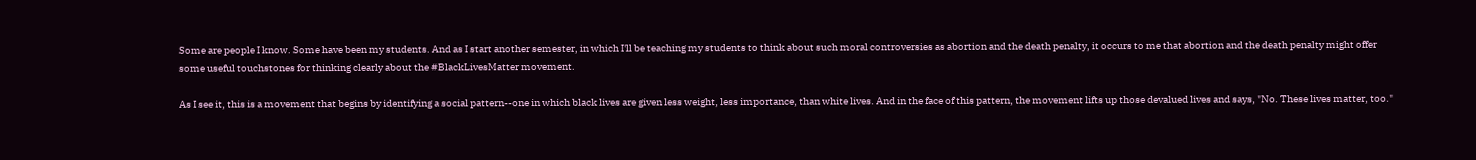Some are people I know. Some have been my students. And as I start another semester, in which I'll be teaching my students to think about such moral controversies as abortion and the death penalty, it occurs to me that abortion and the death penalty might offer some useful touchstones for thinking clearly about the #BlackLivesMatter movement.

As I see it, this is a movement that begins by identifying a social pattern--one in which black lives are given less weight, less importance, than white lives. And in the face of this pattern, the movement lifts up those devalued lives and says, "No. These lives matter, too."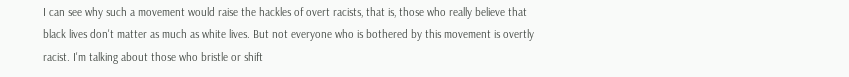I can see why such a movement would raise the hackles of overt racists, that is, those who really believe that black lives don't matter as much as white lives. But not everyone who is bothered by this movement is overtly racist. I'm talking about those who bristle or shift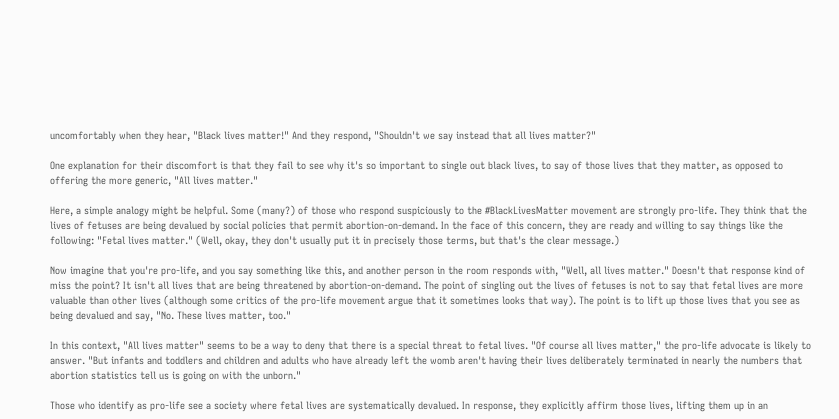uncomfortably when they hear, "Black lives matter!" And they respond, "Shouldn't we say instead that all lives matter?"

One explanation for their discomfort is that they fail to see why it's so important to single out black lives, to say of those lives that they matter, as opposed to offering the more generic, "All lives matter."

Here, a simple analogy might be helpful. Some (many?) of those who respond suspiciously to the #BlackLivesMatter movement are strongly pro-life. They think that the lives of fetuses are being devalued by social policies that permit abortion-on-demand. In the face of this concern, they are ready and willing to say things like the following: "Fetal lives matter." (Well, okay, they don't usually put it in precisely those terms, but that's the clear message.)

Now imagine that you're pro-life, and you say something like this, and another person in the room responds with, "Well, all lives matter." Doesn't that response kind of miss the point? It isn't all lives that are being threatened by abortion-on-demand. The point of singling out the lives of fetuses is not to say that fetal lives are more valuable than other lives (although some critics of the pro-life movement argue that it sometimes looks that way). The point is to lift up those lives that you see as being devalued and say, "No. These lives matter, too."

In this context, "All lives matter" seems to be a way to deny that there is a special threat to fetal lives. "Of course all lives matter," the pro-life advocate is likely to answer. "But infants and toddlers and children and adults who have already left the womb aren't having their lives deliberately terminated in nearly the numbers that abortion statistics tell us is going on with the unborn."

Those who identify as pro-life see a society where fetal lives are systematically devalued. In response, they explicitly affirm those lives, lifting them up in an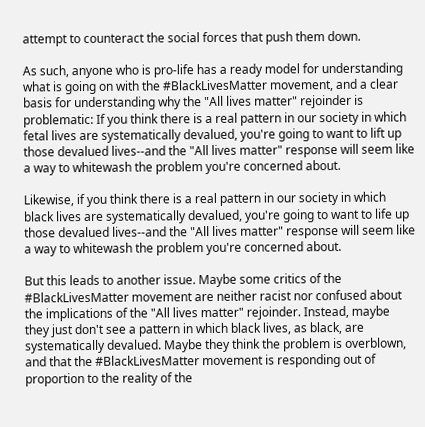attempt to counteract the social forces that push them down.

As such, anyone who is pro-life has a ready model for understanding what is going on with the #BlackLivesMatter movement, and a clear basis for understanding why the "All lives matter" rejoinder is problematic: If you think there is a real pattern in our society in which fetal lives are systematically devalued, you're going to want to lift up those devalued lives--and the "All lives matter" response will seem like a way to whitewash the problem you're concerned about.

Likewise, if you think there is a real pattern in our society in which black lives are systematically devalued, you're going to want to life up those devalued lives--and the "All lives matter" response will seem like a way to whitewash the problem you're concerned about.

But this leads to another issue. Maybe some critics of the #BlackLivesMatter movement are neither racist nor confused about the implications of the "All lives matter" rejoinder. Instead, maybe they just don't see a pattern in which black lives, as black, are systematically devalued. Maybe they think the problem is overblown, and that the #BlackLivesMatter movement is responding out of proportion to the reality of the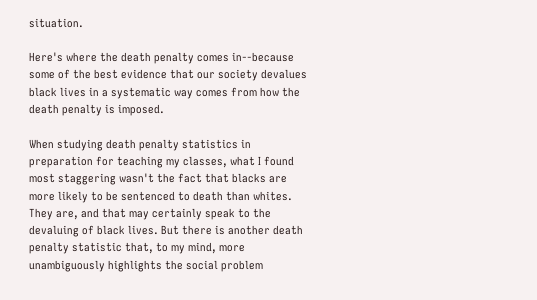situation.

Here's where the death penalty comes in--because some of the best evidence that our society devalues black lives in a systematic way comes from how the death penalty is imposed.

When studying death penalty statistics in preparation for teaching my classes, what I found most staggering wasn't the fact that blacks are more likely to be sentenced to death than whites. They are, and that may certainly speak to the devaluing of black lives. But there is another death penalty statistic that, to my mind, more unambiguously highlights the social problem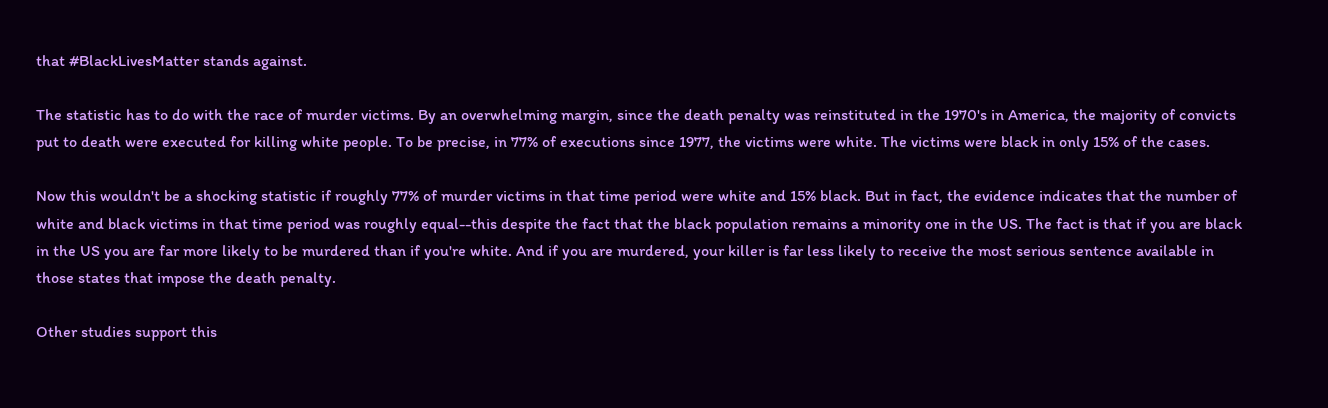that #BlackLivesMatter stands against.

The statistic has to do with the race of murder victims. By an overwhelming margin, since the death penalty was reinstituted in the 1970's in America, the majority of convicts put to death were executed for killing white people. To be precise, in 77% of executions since 1977, the victims were white. The victims were black in only 15% of the cases.

Now this wouldn't be a shocking statistic if roughly 77% of murder victims in that time period were white and 15% black. But in fact, the evidence indicates that the number of white and black victims in that time period was roughly equal--this despite the fact that the black population remains a minority one in the US. The fact is that if you are black in the US you are far more likely to be murdered than if you're white. And if you are murdered, your killer is far less likely to receive the most serious sentence available in those states that impose the death penalty.

Other studies support this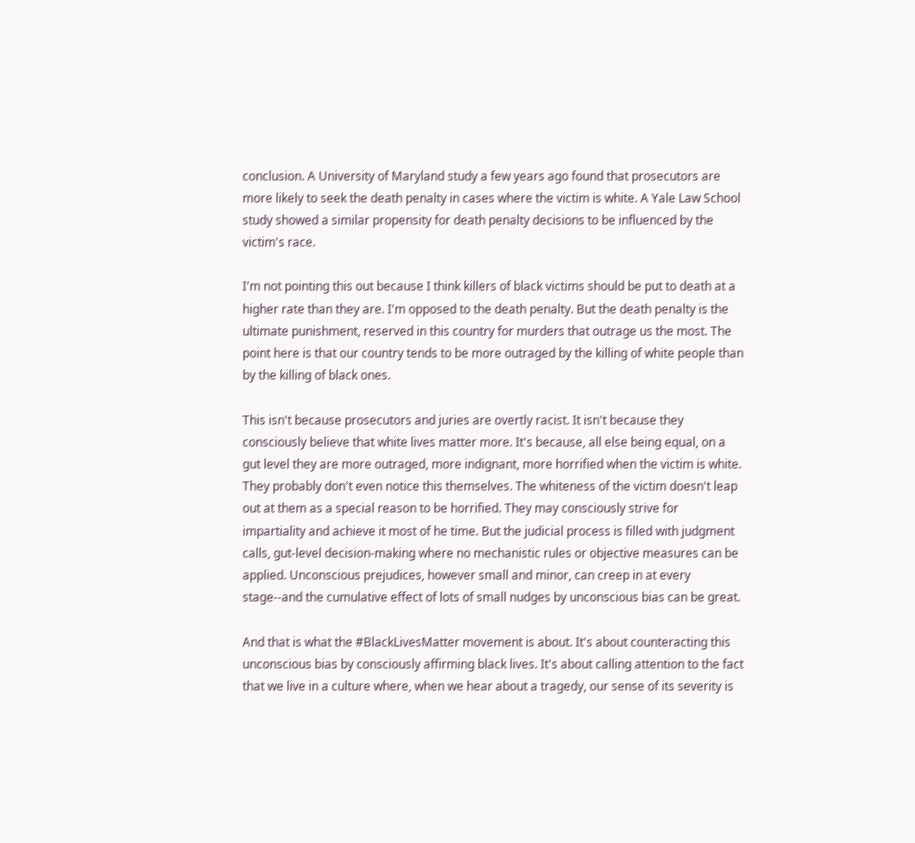conclusion. A University of Maryland study a few years ago found that prosecutors are more likely to seek the death penalty in cases where the victim is white. A Yale Law School study showed a similar propensity for death penalty decisions to be influenced by the victim's race.

I'm not pointing this out because I think killers of black victims should be put to death at a higher rate than they are. I'm opposed to the death penalty. But the death penalty is the ultimate punishment, reserved in this country for murders that outrage us the most. The point here is that our country tends to be more outraged by the killing of white people than by the killing of black ones.

This isn't because prosecutors and juries are overtly racist. It isn't because they consciously believe that white lives matter more. It's because, all else being equal, on a gut level they are more outraged, more indignant, more horrified when the victim is white. They probably don't even notice this themselves. The whiteness of the victim doesn't leap out at them as a special reason to be horrified. They may consciously strive for impartiality and achieve it most of he time. But the judicial process is filled with judgment calls, gut-level decision-making where no mechanistic rules or objective measures can be applied. Unconscious prejudices, however small and minor, can creep in at every stage--and the cumulative effect of lots of small nudges by unconscious bias can be great.

And that is what the #BlackLivesMatter movement is about. It's about counteracting this unconscious bias by consciously affirming black lives. It's about calling attention to the fact that we live in a culture where, when we hear about a tragedy, our sense of its severity is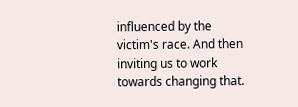influenced by the victim's race. And then inviting us to work towards changing that.